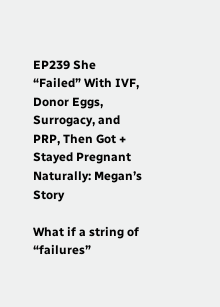EP239 She “Failed” With IVF, Donor Eggs, Surrogacy, and PRP, Then Got + Stayed Pregnant Naturally: Megan’s Story

What if a string of “failures”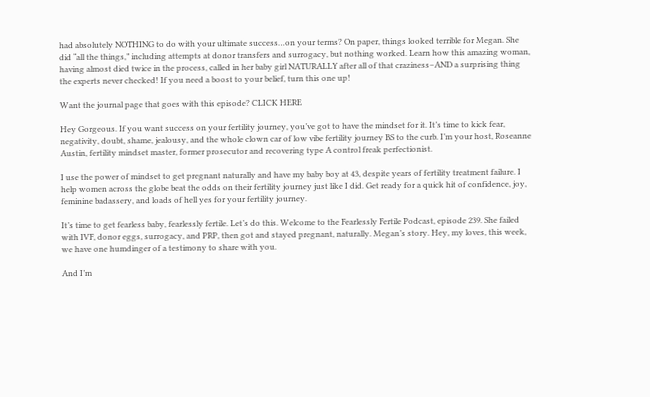had absolutely NOTHING to do with your ultimate success…on your terms? On paper, things looked terrible for Megan. She did “all the things,” including attempts at donor transfers and surrogacy, but nothing worked. Learn how this amazing woman, having almost died twice in the process, called in her baby girl NATURALLY after all of that craziness–AND a surprising thing the experts never checked! If you need a boost to your belief, turn this one up!

Want the journal page that goes with this episode? CLICK HERE

Hey Gorgeous. If you want success on your fertility journey, you’ve got to have the mindset for it. It’s time to kick fear, negativity, doubt, shame, jealousy, and the whole clown car of low vibe fertility journey BS to the curb. I’m your host, Roseanne Austin, fertility mindset master, former prosecutor and recovering type A control freak perfectionist.

I use the power of mindset to get pregnant naturally and have my baby boy at 43, despite years of fertility treatment failure. I help women across the globe beat the odds on their fertility journey just like I did. Get ready for a quick hit of confidence, joy, feminine badassery, and loads of hell yes for your fertility journey.

It’s time to get fearless baby, fearlessly fertile. Let’s do this. Welcome to the Fearlessly Fertile Podcast, episode 239. She failed with IVF, donor eggs, surrogacy, and PRP, then got and stayed pregnant, naturally. Megan’s story. Hey, my loves, this week, we have one humdinger of a testimony to share with you.

And I’m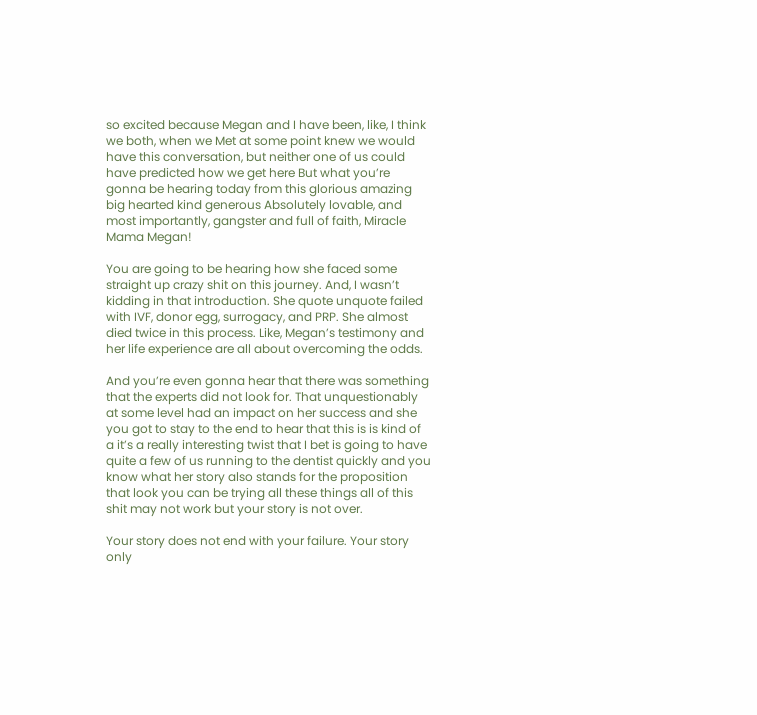so excited because Megan and I have been, like, I think we both, when we Met at some point knew we would have this conversation, but neither one of us could have predicted how we get here But what you’re gonna be hearing today from this glorious amazing big hearted kind generous Absolutely lovable, and most importantly, gangster and full of faith, Miracle Mama Megan!

You are going to be hearing how she faced some straight up crazy shit on this journey. And, I wasn’t kidding in that introduction. She quote unquote failed with IVF, donor egg, surrogacy, and PRP. She almost died twice in this process. Like, Megan’s testimony and her life experience are all about overcoming the odds.

And you’re even gonna hear that there was something that the experts did not look for. That unquestionably at some level had an impact on her success and she you got to stay to the end to hear that this is is kind of a it’s a really interesting twist that I bet is going to have quite a few of us running to the dentist quickly and you know what her story also stands for the proposition that look you can be trying all these things all of this shit may not work but your story is not over.

Your story does not end with your failure. Your story only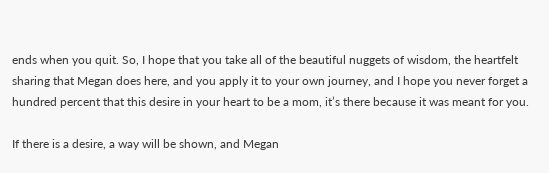ends when you quit. So, I hope that you take all of the beautiful nuggets of wisdom, the heartfelt sharing that Megan does here, and you apply it to your own journey, and I hope you never forget a hundred percent that this desire in your heart to be a mom, it’s there because it was meant for you.

If there is a desire, a way will be shown, and Megan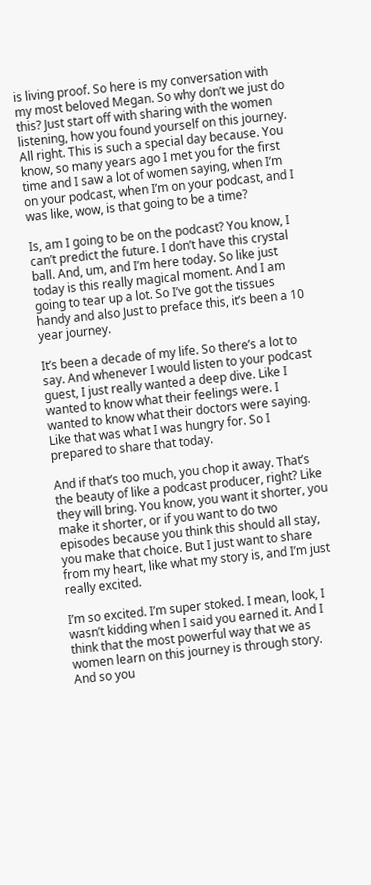is living proof. So here is my conversation with my most beloved Megan. So why don’t we just do this? Just start off with sharing with the women listening, how you found yourself on this journey. All right. This is such a special day because. You know, so many years ago I met you for the first time and I saw a lot of women saying, when I’m on your podcast, when I’m on your podcast, and I was like, wow, is that going to be a time?

Is, am I going to be on the podcast? You know, I can’t predict the future. I don’t have this crystal ball. And, um, and I’m here today. So like just today is this really magical moment. And I am going to tear up a lot. So I’ve got the tissues handy and also Just to preface this, it’s been a 10 year journey.

It’s been a decade of my life. So there’s a lot to say. And whenever I would listen to your podcast guest, I just really wanted a deep dive. Like I wanted to know what their feelings were. I wanted to know what their doctors were saying. Like that was what I was hungry for. So I prepared to share that today.

And if that’s too much, you chop it away. That’s the beauty of like a podcast producer, right? Like they will bring. You know, you want it shorter, you make it shorter, or if you want to do two episodes because you think this should all stay, you make that choice. But I just want to share from my heart, like what my story is, and I’m just really excited.

I’m so excited. I’m super stoked. I mean, look, I wasn’t kidding when I said you earned it. And I think that the most powerful way that we as women learn on this journey is through story. And so you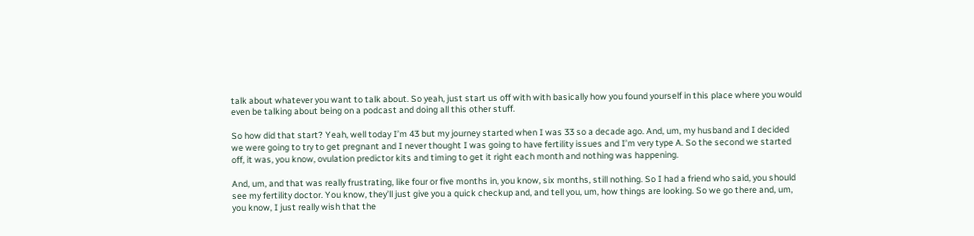talk about whatever you want to talk about. So yeah, just start us off with with basically how you found yourself in this place where you would even be talking about being on a podcast and doing all this other stuff.

So how did that start? Yeah, well today I’m 43 but my journey started when I was 33 so a decade ago. And, um, my husband and I decided we were going to try to get pregnant and I never thought I was going to have fertility issues and I’m very type A. So the second we started off, it was, you know, ovulation predictor kits and timing to get it right each month and nothing was happening.

And, um, and that was really frustrating, like four or five months in, you know, six months, still nothing. So I had a friend who said, you should see my fertility doctor. You know, they’ll just give you a quick checkup and, and tell you, um, how things are looking. So we go there and, um, you know, I just really wish that the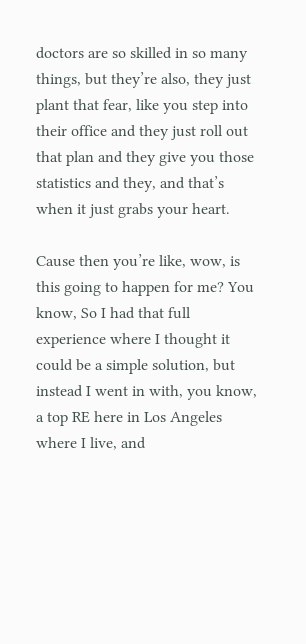doctors are so skilled in so many things, but they’re also, they just plant that fear, like you step into their office and they just roll out that plan and they give you those statistics and they, and that’s when it just grabs your heart.

Cause then you’re like, wow, is this going to happen for me? You know, So I had that full experience where I thought it could be a simple solution, but instead I went in with, you know, a top RE here in Los Angeles where I live, and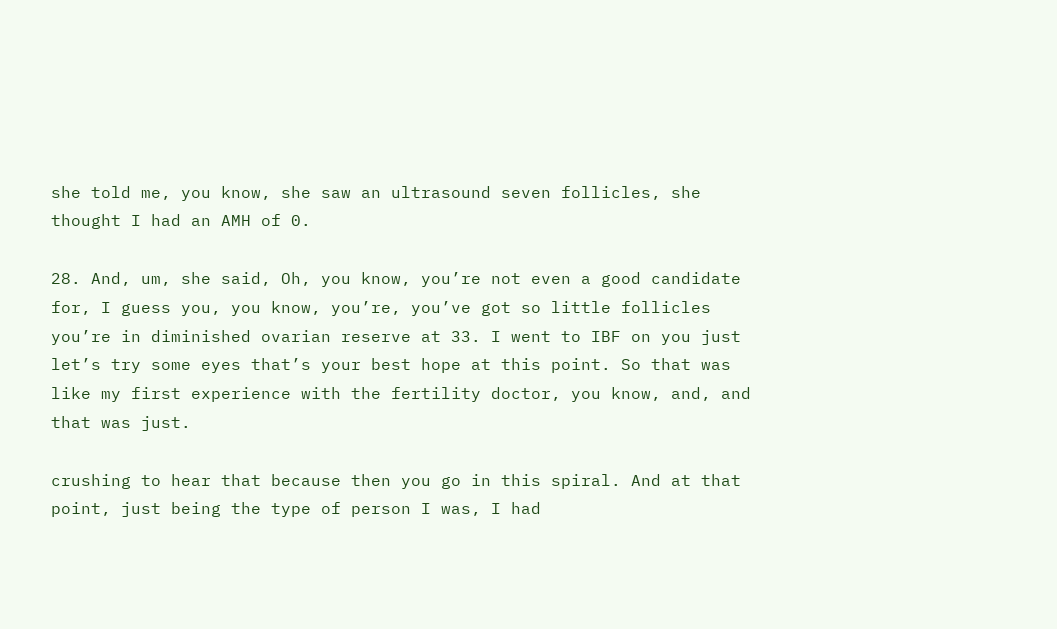she told me, you know, she saw an ultrasound seven follicles, she thought I had an AMH of 0.

28. And, um, she said, Oh, you know, you’re not even a good candidate for, I guess you, you know, you’re, you’ve got so little follicles you’re in diminished ovarian reserve at 33. I went to IBF on you just let’s try some eyes that’s your best hope at this point. So that was like my first experience with the fertility doctor, you know, and, and that was just.

crushing to hear that because then you go in this spiral. And at that point, just being the type of person I was, I had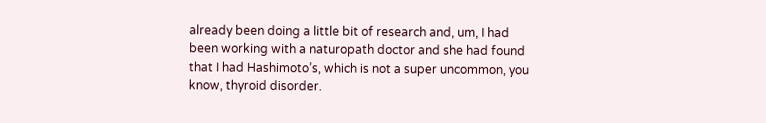already been doing a little bit of research and, um, I had been working with a naturopath doctor and she had found that I had Hashimoto’s, which is not a super uncommon, you know, thyroid disorder.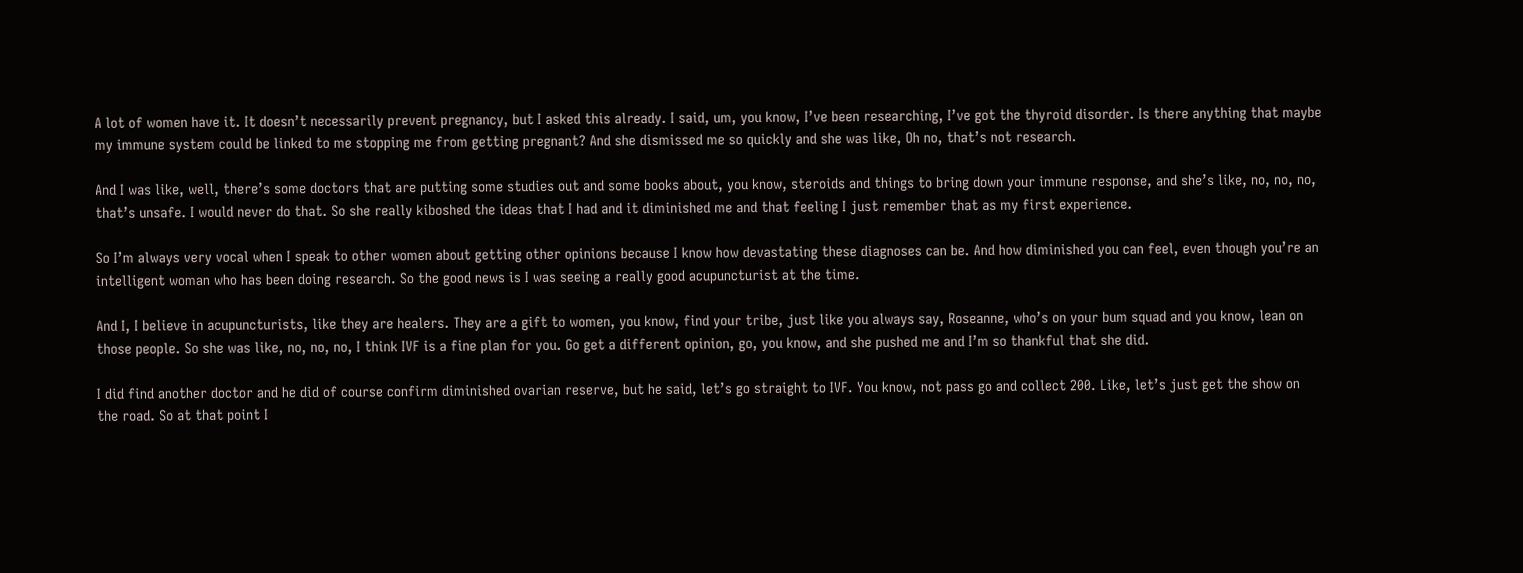A lot of women have it. It doesn’t necessarily prevent pregnancy, but I asked this already. I said, um, you know, I’ve been researching, I’ve got the thyroid disorder. Is there anything that maybe my immune system could be linked to me stopping me from getting pregnant? And she dismissed me so quickly and she was like, Oh no, that’s not research.

And I was like, well, there’s some doctors that are putting some studies out and some books about, you know, steroids and things to bring down your immune response, and she’s like, no, no, no, that’s unsafe. I would never do that. So she really kiboshed the ideas that I had and it diminished me and that feeling I just remember that as my first experience.

So I’m always very vocal when I speak to other women about getting other opinions because I know how devastating these diagnoses can be. And how diminished you can feel, even though you’re an intelligent woman who has been doing research. So the good news is I was seeing a really good acupuncturist at the time.

And I, I believe in acupuncturists, like they are healers. They are a gift to women, you know, find your tribe, just like you always say, Roseanne, who’s on your bum squad and you know, lean on those people. So she was like, no, no, no, I think IVF is a fine plan for you. Go get a different opinion, go, you know, and she pushed me and I’m so thankful that she did.

I did find another doctor and he did of course confirm diminished ovarian reserve, but he said, let’s go straight to IVF. You know, not pass go and collect 200. Like, let’s just get the show on the road. So at that point I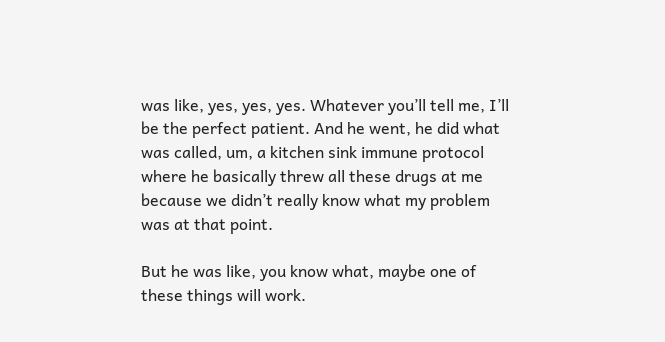was like, yes, yes, yes. Whatever you’ll tell me, I’ll be the perfect patient. And he went, he did what was called, um, a kitchen sink immune protocol where he basically threw all these drugs at me because we didn’t really know what my problem was at that point.

But he was like, you know what, maybe one of these things will work.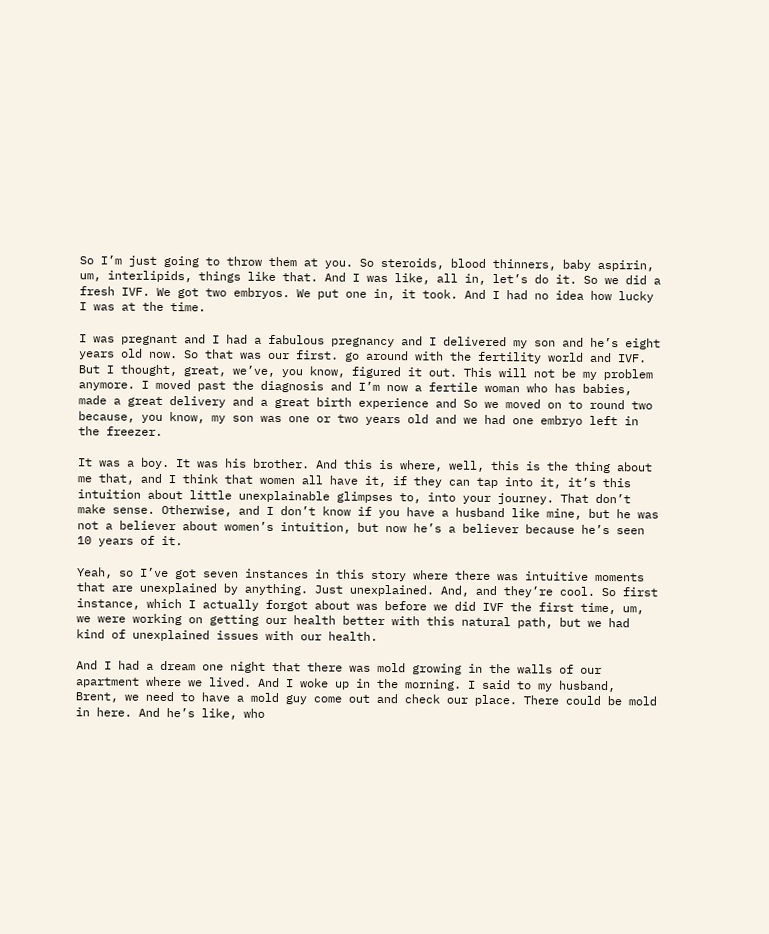So I’m just going to throw them at you. So steroids, blood thinners, baby aspirin, um, interlipids, things like that. And I was like, all in, let’s do it. So we did a fresh IVF. We got two embryos. We put one in, it took. And I had no idea how lucky I was at the time.

I was pregnant and I had a fabulous pregnancy and I delivered my son and he’s eight years old now. So that was our first. go around with the fertility world and IVF. But I thought, great, we’ve, you know, figured it out. This will not be my problem anymore. I moved past the diagnosis and I’m now a fertile woman who has babies, made a great delivery and a great birth experience and So we moved on to round two because, you know, my son was one or two years old and we had one embryo left in the freezer.

It was a boy. It was his brother. And this is where, well, this is the thing about me that, and I think that women all have it, if they can tap into it, it’s this intuition about little unexplainable glimpses to, into your journey. That don’t make sense. Otherwise, and I don’t know if you have a husband like mine, but he was not a believer about women’s intuition, but now he’s a believer because he’s seen 10 years of it.

Yeah, so I’ve got seven instances in this story where there was intuitive moments that are unexplained by anything. Just unexplained. And, and they’re cool. So first instance, which I actually forgot about was before we did IVF the first time, um, we were working on getting our health better with this natural path, but we had kind of unexplained issues with our health.

And I had a dream one night that there was mold growing in the walls of our apartment where we lived. And I woke up in the morning. I said to my husband, Brent, we need to have a mold guy come out and check our place. There could be mold in here. And he’s like, who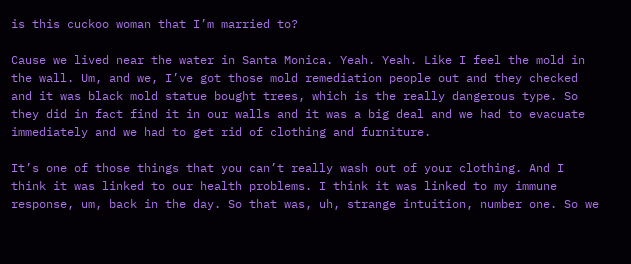is this cuckoo woman that I’m married to?

Cause we lived near the water in Santa Monica. Yeah. Yeah. Like I feel the mold in the wall. Um, and we, I’ve got those mold remediation people out and they checked and it was black mold statue bought trees, which is the really dangerous type. So they did in fact find it in our walls and it was a big deal and we had to evacuate immediately and we had to get rid of clothing and furniture.

It’s one of those things that you can’t really wash out of your clothing. And I think it was linked to our health problems. I think it was linked to my immune response, um, back in the day. So that was, uh, strange intuition, number one. So we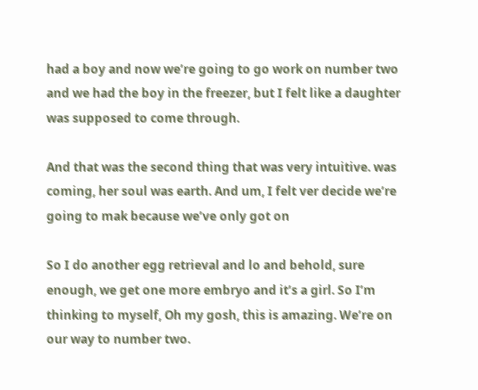had a boy and now we’re going to go work on number two and we had the boy in the freezer, but I felt like a daughter was supposed to come through.

And that was the second thing that was very intuitive. was coming, her soul was earth. And um, I felt ver decide we’re going to mak because we’ve only got on

So I do another egg retrieval and lo and behold, sure enough, we get one more embryo and it’s a girl. So I’m thinking to myself, Oh my gosh, this is amazing. We’re on our way to number two.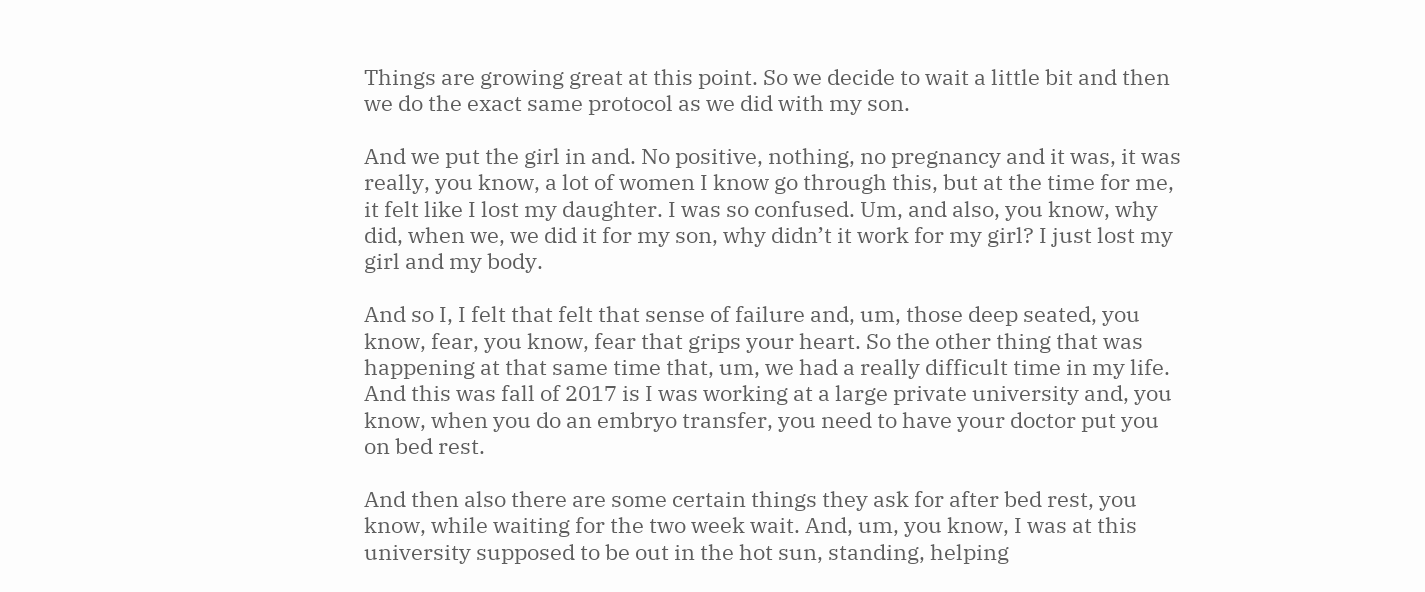Things are growing great at this point. So we decide to wait a little bit and then we do the exact same protocol as we did with my son.

And we put the girl in and. No positive, nothing, no pregnancy and it was, it was really, you know, a lot of women I know go through this, but at the time for me, it felt like I lost my daughter. I was so confused. Um, and also, you know, why did, when we, we did it for my son, why didn’t it work for my girl? I just lost my girl and my body.

And so I, I felt that felt that sense of failure and, um, those deep seated, you know, fear, you know, fear that grips your heart. So the other thing that was happening at that same time that, um, we had a really difficult time in my life. And this was fall of 2017 is I was working at a large private university and, you know, when you do an embryo transfer, you need to have your doctor put you on bed rest.

And then also there are some certain things they ask for after bed rest, you know, while waiting for the two week wait. And, um, you know, I was at this university supposed to be out in the hot sun, standing, helping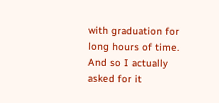with graduation for long hours of time. And so I actually asked for it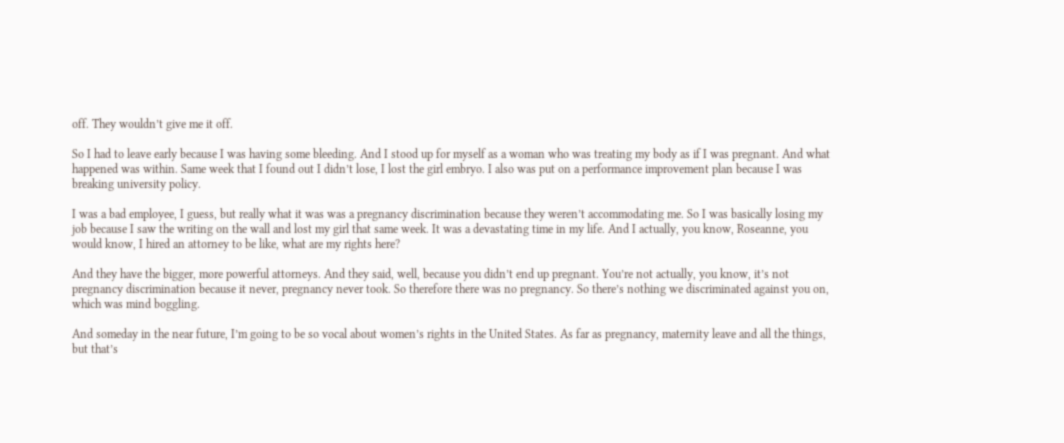off. They wouldn’t give me it off.

So I had to leave early because I was having some bleeding. And I stood up for myself as a woman who was treating my body as if I was pregnant. And what happened was within. Same week that I found out I didn’t lose, I lost the girl embryo. I also was put on a performance improvement plan because I was breaking university policy.

I was a bad employee, I guess, but really what it was was a pregnancy discrimination because they weren’t accommodating me. So I was basically losing my job because I saw the writing on the wall and lost my girl that same week. It was a devastating time in my life. And I actually, you know, Roseanne, you would know, I hired an attorney to be like, what are my rights here?

And they have the bigger, more powerful attorneys. And they said, well, because you didn’t end up pregnant. You’re not actually, you know, it’s not pregnancy discrimination because it never, pregnancy never took. So therefore there was no pregnancy. So there’s nothing we discriminated against you on, which was mind boggling.

And someday in the near future, I’m going to be so vocal about women’s rights in the United States. As far as pregnancy, maternity leave and all the things, but that’s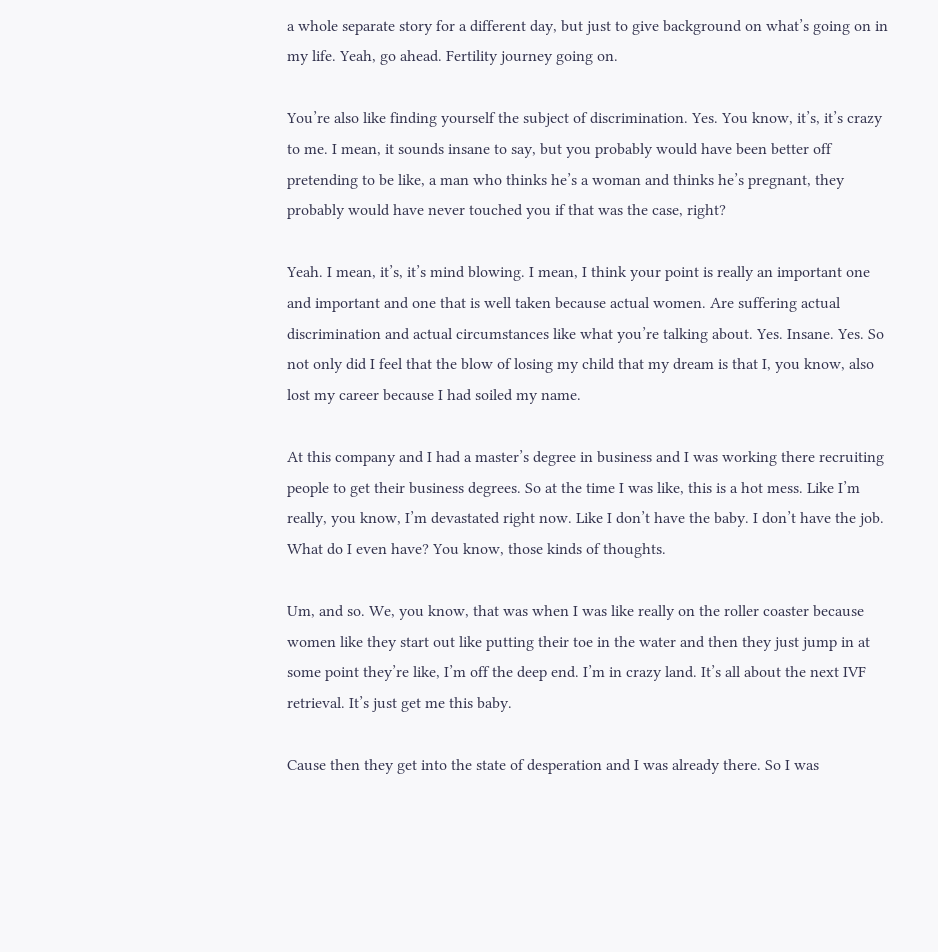a whole separate story for a different day, but just to give background on what’s going on in my life. Yeah, go ahead. Fertility journey going on.

You’re also like finding yourself the subject of discrimination. Yes. You know, it’s, it’s crazy to me. I mean, it sounds insane to say, but you probably would have been better off pretending to be like, a man who thinks he’s a woman and thinks he’s pregnant, they probably would have never touched you if that was the case, right?

Yeah. I mean, it’s, it’s mind blowing. I mean, I think your point is really an important one and important and one that is well taken because actual women. Are suffering actual discrimination and actual circumstances like what you’re talking about. Yes. Insane. Yes. So not only did I feel that the blow of losing my child that my dream is that I, you know, also lost my career because I had soiled my name.

At this company and I had a master’s degree in business and I was working there recruiting people to get their business degrees. So at the time I was like, this is a hot mess. Like I’m really, you know, I’m devastated right now. Like I don’t have the baby. I don’t have the job. What do I even have? You know, those kinds of thoughts.

Um, and so. We, you know, that was when I was like really on the roller coaster because women like they start out like putting their toe in the water and then they just jump in at some point they’re like, I’m off the deep end. I’m in crazy land. It’s all about the next IVF retrieval. It’s just get me this baby.

Cause then they get into the state of desperation and I was already there. So I was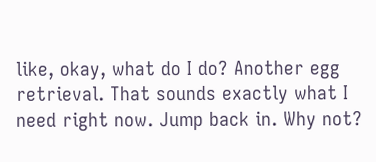like, okay, what do I do? Another egg retrieval. That sounds exactly what I need right now. Jump back in. Why not?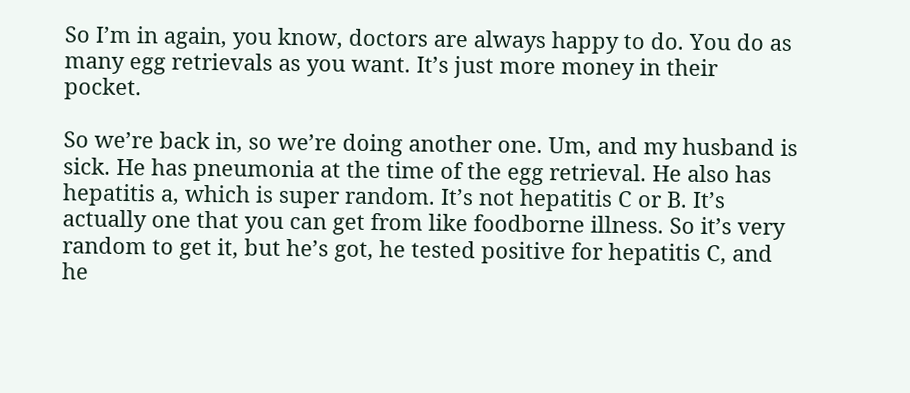So I’m in again, you know, doctors are always happy to do. You do as many egg retrievals as you want. It’s just more money in their pocket.

So we’re back in, so we’re doing another one. Um, and my husband is sick. He has pneumonia at the time of the egg retrieval. He also has hepatitis a, which is super random. It’s not hepatitis C or B. It’s actually one that you can get from like foodborne illness. So it’s very random to get it, but he’s got, he tested positive for hepatitis C, and he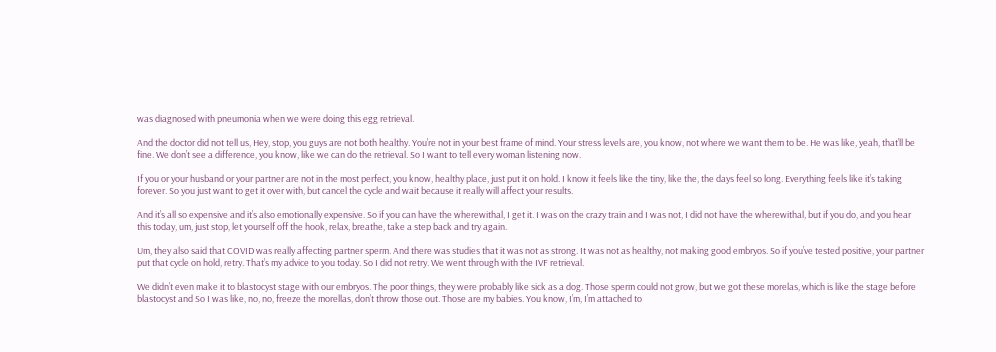was diagnosed with pneumonia when we were doing this egg retrieval.

And the doctor did not tell us, Hey, stop, you guys are not both healthy. You’re not in your best frame of mind. Your stress levels are, you know, not where we want them to be. He was like, yeah, that’ll be fine. We don’t see a difference, you know, like we can do the retrieval. So I want to tell every woman listening now.

If you or your husband or your partner are not in the most perfect, you know, healthy place, just put it on hold. I know it feels like the tiny, like the, the days feel so long. Everything feels like it’s taking forever. So you just want to get it over with, but cancel the cycle and wait because it really will affect your results.

And it’s all so expensive and it’s also emotionally expensive. So if you can have the wherewithal, I get it. I was on the crazy train and I was not, I did not have the wherewithal, but if you do, and you hear this today, um, just stop, let yourself off the hook, relax, breathe, take a step back and try again.

Um, they also said that COVID was really affecting partner sperm. And there was studies that it was not as strong. It was not as healthy, not making good embryos. So if you’ve tested positive, your partner put that cycle on hold, retry. That’s my advice to you today. So I did not retry. We went through with the IVF retrieval.

We didn’t even make it to blastocyst stage with our embryos. The poor things, they were probably like sick as a dog. Those sperm could not grow, but we got these morelas, which is like the stage before blastocyst and So I was like, no, no, freeze the morellas, don’t throw those out. Those are my babies. You know, I’m, I’m attached to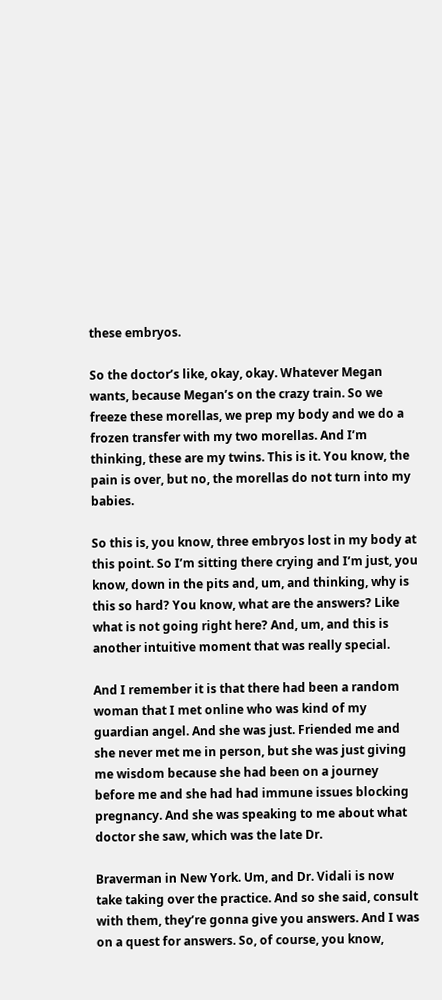these embryos.

So the doctor’s like, okay, okay. Whatever Megan wants, because Megan’s on the crazy train. So we freeze these morellas, we prep my body and we do a frozen transfer with my two morellas. And I’m thinking, these are my twins. This is it. You know, the pain is over, but no, the morellas do not turn into my babies.

So this is, you know, three embryos lost in my body at this point. So I’m sitting there crying and I’m just, you know, down in the pits and, um, and thinking, why is this so hard? You know, what are the answers? Like what is not going right here? And, um, and this is another intuitive moment that was really special.

And I remember it is that there had been a random woman that I met online who was kind of my guardian angel. And she was just. Friended me and she never met me in person, but she was just giving me wisdom because she had been on a journey before me and she had had immune issues blocking pregnancy. And she was speaking to me about what doctor she saw, which was the late Dr.

Braverman in New York. Um, and Dr. Vidali is now take taking over the practice. And so she said, consult with them, they’re gonna give you answers. And I was on a quest for answers. So, of course, you know,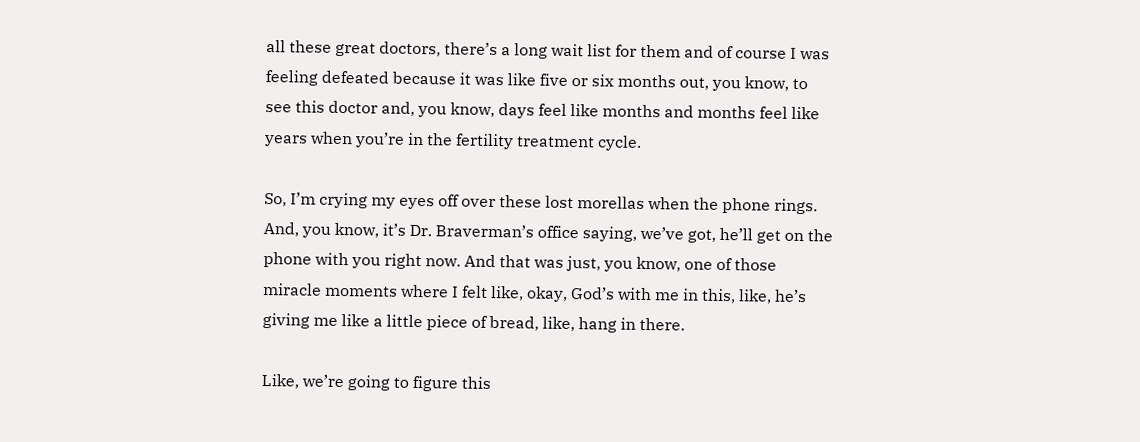all these great doctors, there’s a long wait list for them and of course I was feeling defeated because it was like five or six months out, you know, to see this doctor and, you know, days feel like months and months feel like years when you’re in the fertility treatment cycle.

So, I’m crying my eyes off over these lost morellas when the phone rings. And, you know, it’s Dr. Braverman’s office saying, we’ve got, he’ll get on the phone with you right now. And that was just, you know, one of those miracle moments where I felt like, okay, God’s with me in this, like, he’s giving me like a little piece of bread, like, hang in there.

Like, we’re going to figure this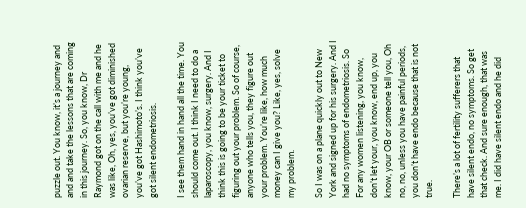puzzle out. You know, it’s a journey and and and take the lessons that are coming in this journey. So, you know, Dr Raymond got on the call with me and he was like, Oh, yes, you’ve got diminished ovarian reserve, but you’re young, you’ve got Hashimoto’s. I think you’ve got silent endometriosis.

I see them hand in hand all the time. You should come out. I think I need to do a laparoscopy, you know, surgery. And I think this is going to be your ticket to figuring out your problem. So of course, anyone who tells you, they figure out your problem. You’re like, how much money can I give you? Like, yes, solve my problem.

So I was on a plane quickly out to New York and signed up for his surgery. And I had no symptoms of endometriosis. So For any women listening, you know, don’t let your, you know, end up, you know, your OB or someone tell you, Oh no, no, unless you have painful periods, you don’t have endo because that is not true.

There’s a lot of fertility sufferers that have silent endo, no symptoms. So get that check. And sure enough, that was me. I did have silent endo and he did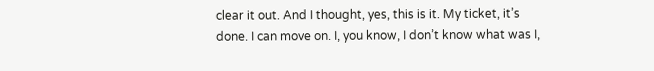clear it out. And I thought, yes, this is it. My ticket, it’s done. I can move on. I, you know, I don’t know what was I,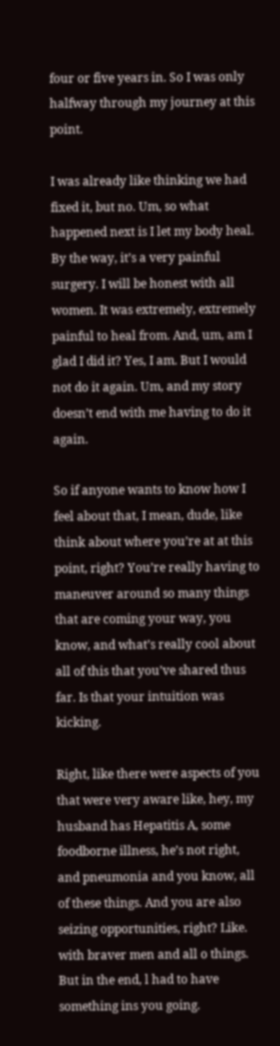four or five years in. So I was only halfway through my journey at this point.

I was already like thinking we had fixed it, but no. Um, so what happened next is I let my body heal. By the way, it’s a very painful surgery. I will be honest with all women. It was extremely, extremely painful to heal from. And, um, am I glad I did it? Yes, I am. But I would not do it again. Um, and my story doesn’t end with me having to do it again.

So if anyone wants to know how I feel about that, I mean, dude, like think about where you’re at at this point, right? You’re really having to maneuver around so many things that are coming your way, you know, and what’s really cool about all of this that you’ve shared thus far. Is that your intuition was kicking.

Right, like there were aspects of you that were very aware like, hey, my husband has Hepatitis A, some foodborne illness, he’s not right, and pneumonia and you know, all of these things. And you are also seizing opportunities, right? Like. with braver men and all o things. But in the end, l had to have something ins you going.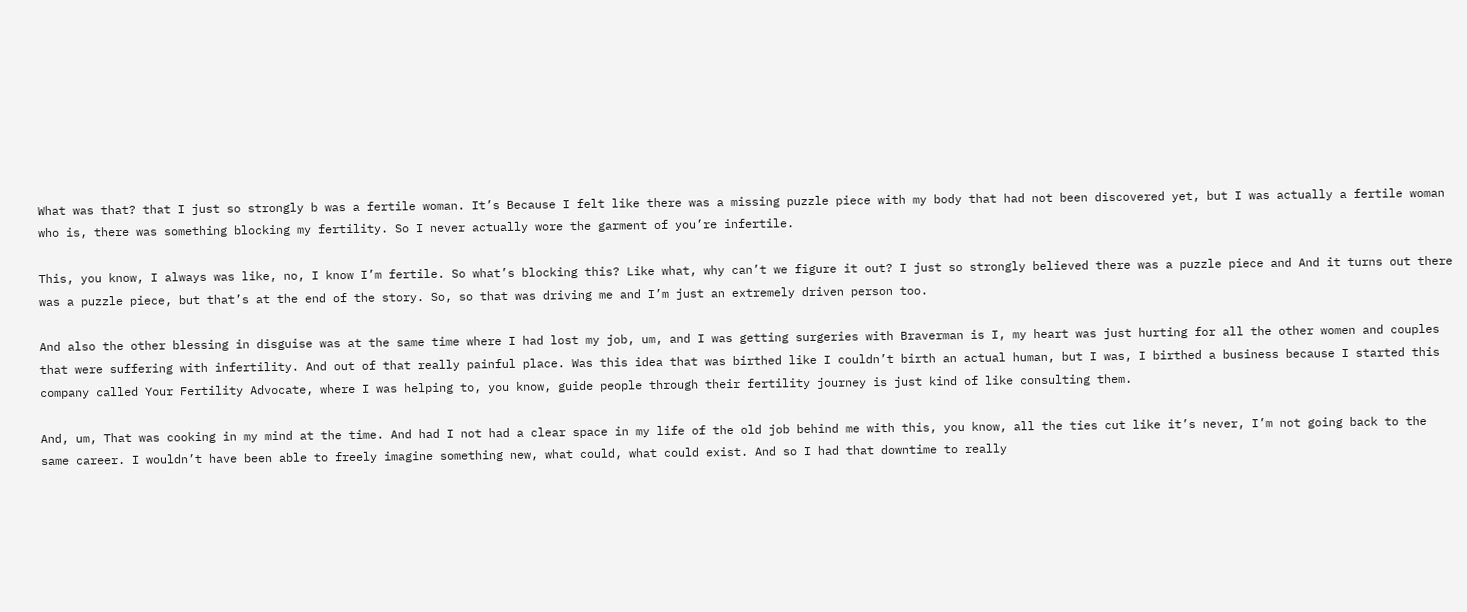What was that? that I just so strongly b was a fertile woman. It’s Because I felt like there was a missing puzzle piece with my body that had not been discovered yet, but I was actually a fertile woman who is, there was something blocking my fertility. So I never actually wore the garment of you’re infertile.

This, you know, I always was like, no, I know I’m fertile. So what’s blocking this? Like what, why can’t we figure it out? I just so strongly believed there was a puzzle piece and And it turns out there was a puzzle piece, but that’s at the end of the story. So, so that was driving me and I’m just an extremely driven person too.

And also the other blessing in disguise was at the same time where I had lost my job, um, and I was getting surgeries with Braverman is I, my heart was just hurting for all the other women and couples that were suffering with infertility. And out of that really painful place. Was this idea that was birthed like I couldn’t birth an actual human, but I was, I birthed a business because I started this company called Your Fertility Advocate, where I was helping to, you know, guide people through their fertility journey is just kind of like consulting them.

And, um, That was cooking in my mind at the time. And had I not had a clear space in my life of the old job behind me with this, you know, all the ties cut like it’s never, I’m not going back to the same career. I wouldn’t have been able to freely imagine something new, what could, what could exist. And so I had that downtime to really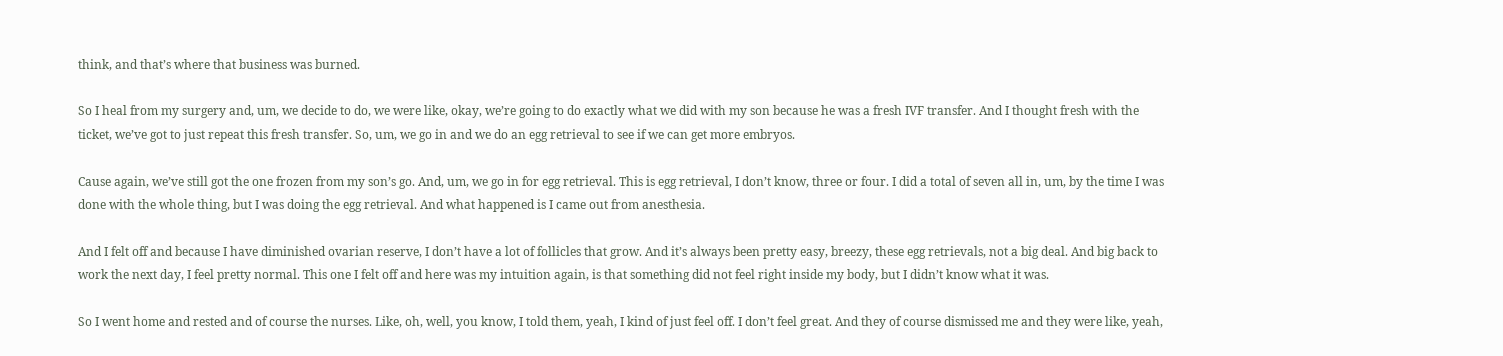think, and that’s where that business was burned.

So I heal from my surgery and, um, we decide to do, we were like, okay, we’re going to do exactly what we did with my son because he was a fresh IVF transfer. And I thought fresh with the ticket, we’ve got to just repeat this fresh transfer. So, um, we go in and we do an egg retrieval to see if we can get more embryos.

Cause again, we’ve still got the one frozen from my son’s go. And, um, we go in for egg retrieval. This is egg retrieval, I don’t know, three or four. I did a total of seven all in, um, by the time I was done with the whole thing, but I was doing the egg retrieval. And what happened is I came out from anesthesia.

And I felt off and because I have diminished ovarian reserve, I don’t have a lot of follicles that grow. And it’s always been pretty easy, breezy, these egg retrievals, not a big deal. And big back to work the next day, I feel pretty normal. This one I felt off and here was my intuition again, is that something did not feel right inside my body, but I didn’t know what it was.

So I went home and rested and of course the nurses. Like, oh, well, you know, I told them, yeah, I kind of just feel off. I don’t feel great. And they of course dismissed me and they were like, yeah,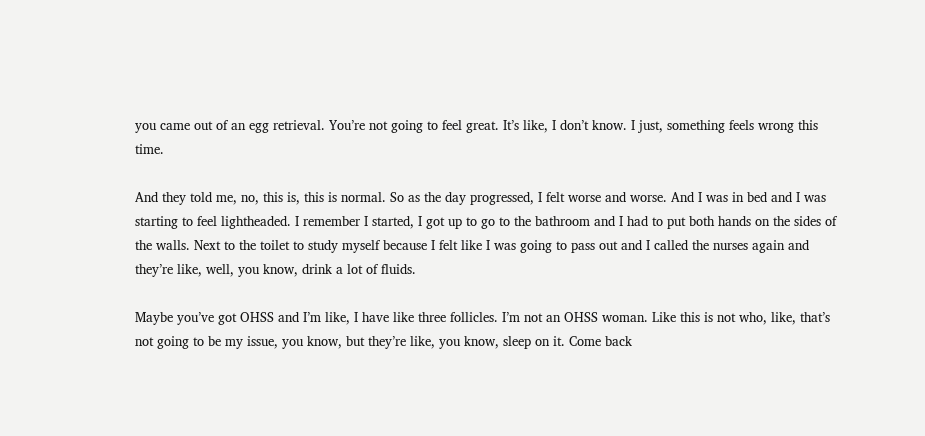you came out of an egg retrieval. You’re not going to feel great. It’s like, I don’t know. I just, something feels wrong this time.

And they told me, no, this is, this is normal. So as the day progressed, I felt worse and worse. And I was in bed and I was starting to feel lightheaded. I remember I started, I got up to go to the bathroom and I had to put both hands on the sides of the walls. Next to the toilet to study myself because I felt like I was going to pass out and I called the nurses again and they’re like, well, you know, drink a lot of fluids.

Maybe you’ve got OHSS and I’m like, I have like three follicles. I’m not an OHSS woman. Like this is not who, like, that’s not going to be my issue, you know, but they’re like, you know, sleep on it. Come back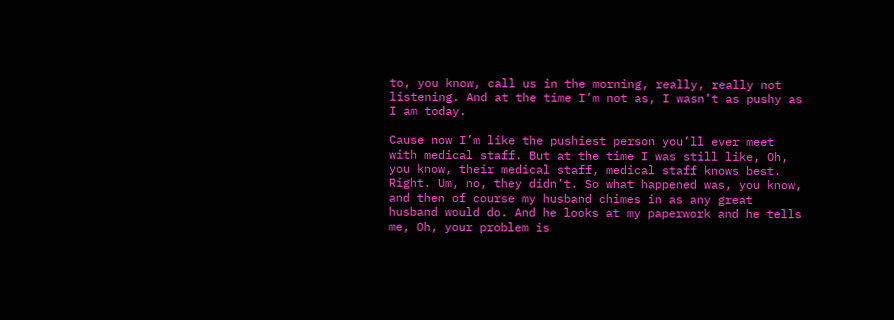to, you know, call us in the morning, really, really not listening. And at the time I’m not as, I wasn’t as pushy as I am today.

Cause now I’m like the pushiest person you’ll ever meet with medical staff. But at the time I was still like, Oh, you know, their medical staff, medical staff knows best. Right. Um, no, they didn’t. So what happened was, you know, and then of course my husband chimes in as any great husband would do. And he looks at my paperwork and he tells me, Oh, your problem is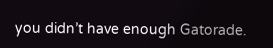you didn’t have enough Gatorade.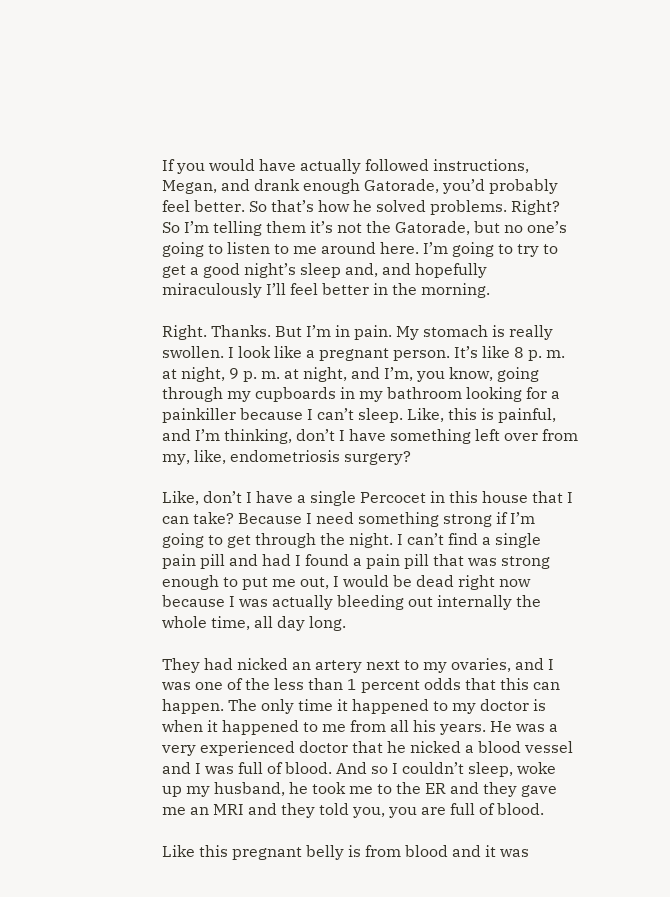If you would have actually followed instructions, Megan, and drank enough Gatorade, you’d probably feel better. So that’s how he solved problems. Right? So I’m telling them it’s not the Gatorade, but no one’s going to listen to me around here. I’m going to try to get a good night’s sleep and, and hopefully miraculously I’ll feel better in the morning.

Right. Thanks. But I’m in pain. My stomach is really swollen. I look like a pregnant person. It’s like 8 p. m. at night, 9 p. m. at night, and I’m, you know, going through my cupboards in my bathroom looking for a painkiller because I can’t sleep. Like, this is painful, and I’m thinking, don’t I have something left over from my, like, endometriosis surgery?

Like, don’t I have a single Percocet in this house that I can take? Because I need something strong if I’m going to get through the night. I can’t find a single pain pill and had I found a pain pill that was strong enough to put me out, I would be dead right now because I was actually bleeding out internally the whole time, all day long.

They had nicked an artery next to my ovaries, and I was one of the less than 1 percent odds that this can happen. The only time it happened to my doctor is when it happened to me from all his years. He was a very experienced doctor that he nicked a blood vessel and I was full of blood. And so I couldn’t sleep, woke up my husband, he took me to the ER and they gave me an MRI and they told you, you are full of blood.

Like this pregnant belly is from blood and it was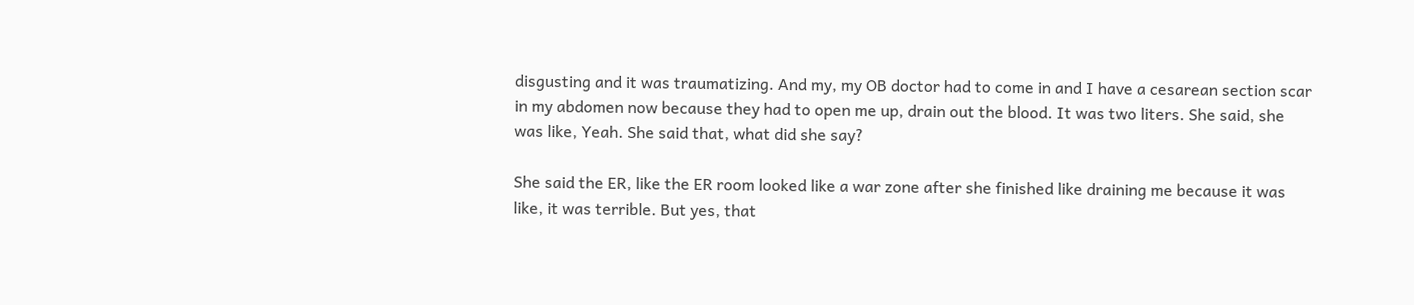disgusting and it was traumatizing. And my, my OB doctor had to come in and I have a cesarean section scar in my abdomen now because they had to open me up, drain out the blood. It was two liters. She said, she was like, Yeah. She said that, what did she say?

She said the ER, like the ER room looked like a war zone after she finished like draining me because it was like, it was terrible. But yes, that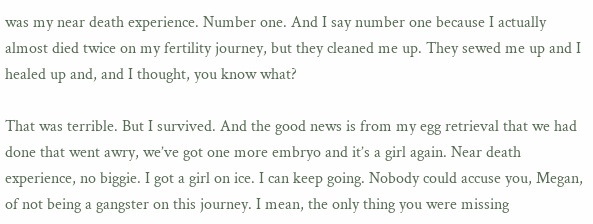was my near death experience. Number one. And I say number one because I actually almost died twice on my fertility journey, but they cleaned me up. They sewed me up and I healed up and, and I thought, you know what?

That was terrible. But I survived. And the good news is from my egg retrieval that we had done that went awry, we’ve got one more embryo and it’s a girl again. Near death experience, no biggie. I got a girl on ice. I can keep going. Nobody could accuse you, Megan, of not being a gangster on this journey. I mean, the only thing you were missing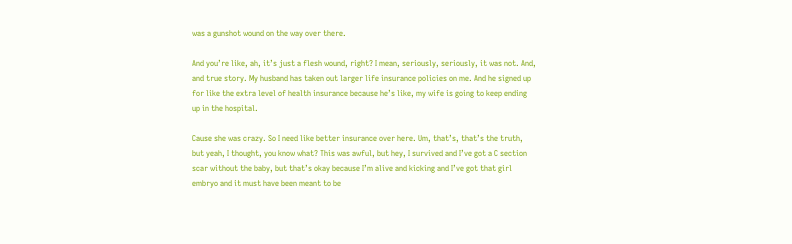was a gunshot wound on the way over there.

And you’re like, ah, it’s just a flesh wound, right? I mean, seriously, seriously, it was not. And, and true story. My husband has taken out larger life insurance policies on me. And he signed up for like the extra level of health insurance because he’s like, my wife is going to keep ending up in the hospital.

Cause she was crazy. So I need like better insurance over here. Um, that’s, that’s the truth, but yeah, I thought, you know what? This was awful, but hey, I survived and I’ve got a C section scar without the baby, but that’s okay because I’m alive and kicking and I’ve got that girl embryo and it must have been meant to be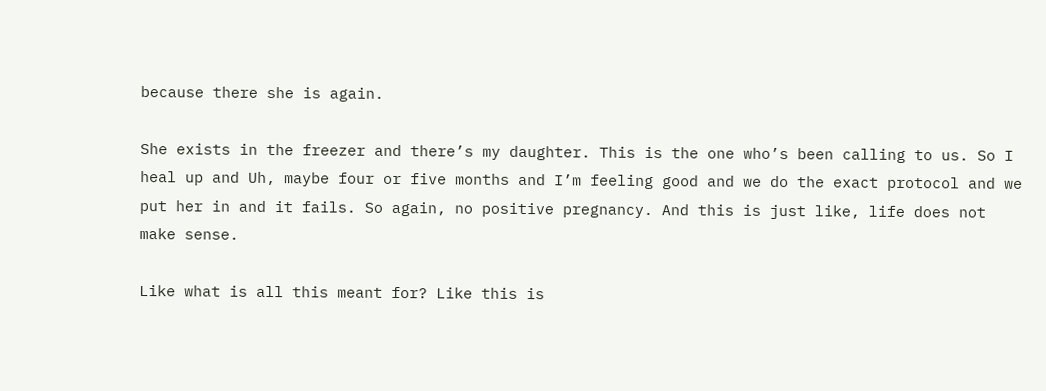because there she is again.

She exists in the freezer and there’s my daughter. This is the one who’s been calling to us. So I heal up and Uh, maybe four or five months and I’m feeling good and we do the exact protocol and we put her in and it fails. So again, no positive pregnancy. And this is just like, life does not make sense.

Like what is all this meant for? Like this is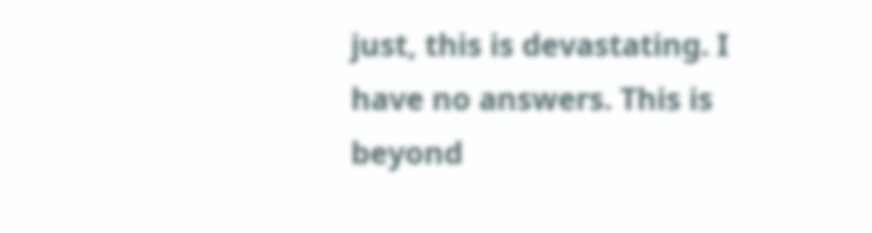just, this is devastating. I have no answers. This is beyond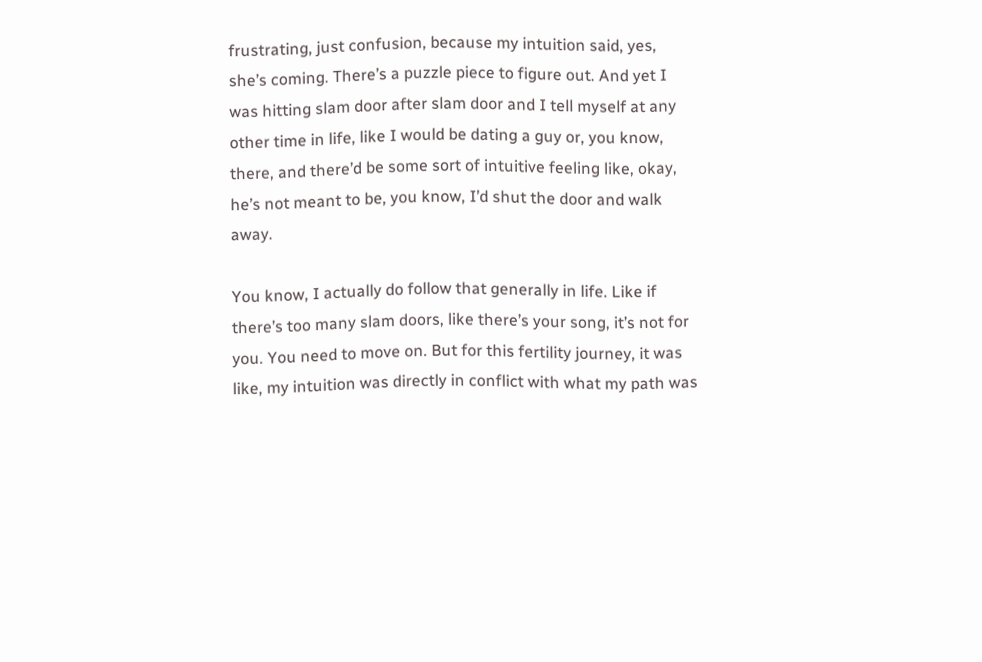frustrating, just confusion, because my intuition said, yes, she’s coming. There’s a puzzle piece to figure out. And yet I was hitting slam door after slam door and I tell myself at any other time in life, like I would be dating a guy or, you know, there, and there’d be some sort of intuitive feeling like, okay, he’s not meant to be, you know, I’d shut the door and walk away.

You know, I actually do follow that generally in life. Like if there’s too many slam doors, like there’s your song, it’s not for you. You need to move on. But for this fertility journey, it was like, my intuition was directly in conflict with what my path was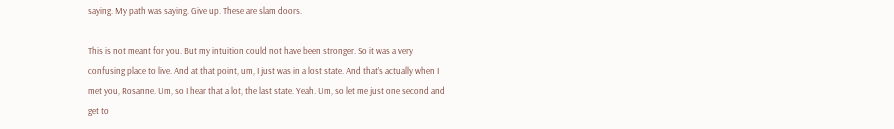saying. My path was saying. Give up. These are slam doors.

This is not meant for you. But my intuition could not have been stronger. So it was a very confusing place to live. And at that point, um, I just was in a lost state. And that’s actually when I met you, Rosanne. Um, so I hear that a lot, the last state. Yeah. Um, so let me just one second and get to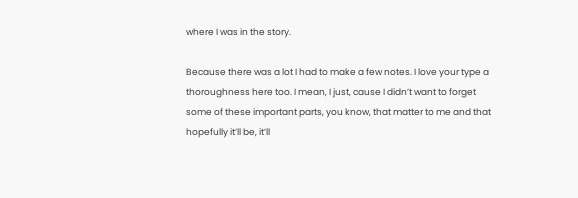where I was in the story.

Because there was a lot I had to make a few notes. I love your type a thoroughness here too. I mean, I just, cause I didn’t want to forget some of these important parts, you know, that matter to me and that hopefully it’ll be, it’ll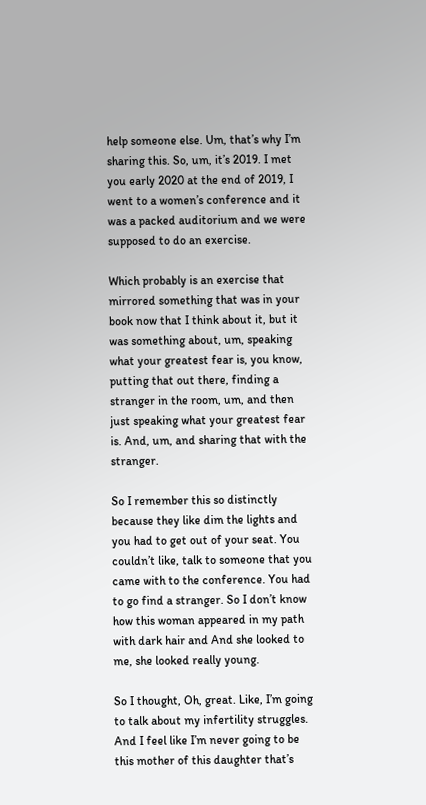help someone else. Um, that’s why I’m sharing this. So, um, it’s 2019. I met you early 2020 at the end of 2019, I went to a women’s conference and it was a packed auditorium and we were supposed to do an exercise.

Which probably is an exercise that mirrored something that was in your book now that I think about it, but it was something about, um, speaking what your greatest fear is, you know, putting that out there, finding a stranger in the room, um, and then just speaking what your greatest fear is. And, um, and sharing that with the stranger.

So I remember this so distinctly because they like dim the lights and you had to get out of your seat. You couldn’t like, talk to someone that you came with to the conference. You had to go find a stranger. So I don’t know how this woman appeared in my path with dark hair and And she looked to me, she looked really young.

So I thought, Oh, great. Like, I’m going to talk about my infertility struggles. And I feel like I’m never going to be this mother of this daughter that’s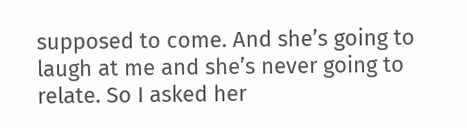supposed to come. And she’s going to laugh at me and she’s never going to relate. So I asked her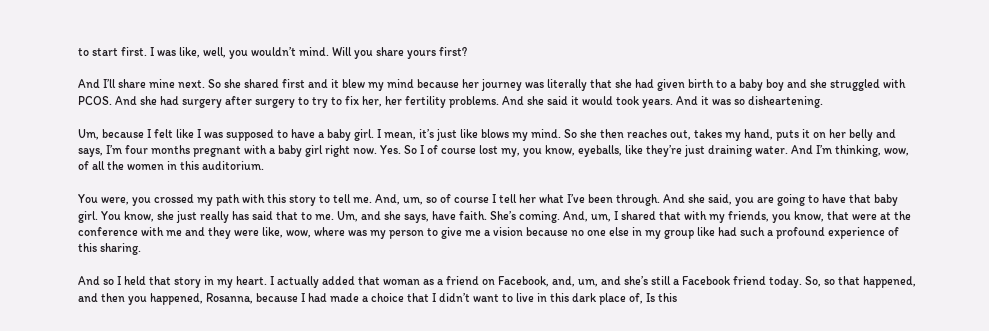to start first. I was like, well, you wouldn’t mind. Will you share yours first?

And I’ll share mine next. So she shared first and it blew my mind because her journey was literally that she had given birth to a baby boy and she struggled with PCOS. And she had surgery after surgery to try to fix her, her fertility problems. And she said it would took years. And it was so disheartening.

Um, because I felt like I was supposed to have a baby girl. I mean, it’s just like blows my mind. So she then reaches out, takes my hand, puts it on her belly and says, I’m four months pregnant with a baby girl right now. Yes. So I of course lost my, you know, eyeballs, like they’re just draining water. And I’m thinking, wow, of all the women in this auditorium.

You were, you crossed my path with this story to tell me. And, um, so of course I tell her what I’ve been through. And she said, you are going to have that baby girl. You know, she just really has said that to me. Um, and she says, have faith. She’s coming. And, um, I shared that with my friends, you know, that were at the conference with me and they were like, wow, where was my person to give me a vision because no one else in my group like had such a profound experience of this sharing.

And so I held that story in my heart. I actually added that woman as a friend on Facebook, and, um, and she’s still a Facebook friend today. So, so that happened, and then you happened, Rosanna, because I had made a choice that I didn’t want to live in this dark place of, Is this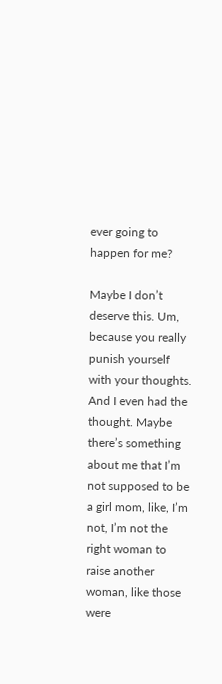ever going to happen for me?

Maybe I don’t deserve this. Um, because you really punish yourself with your thoughts. And I even had the thought. Maybe there’s something about me that I’m not supposed to be a girl mom, like, I’m not, I’m not the right woman to raise another woman, like those were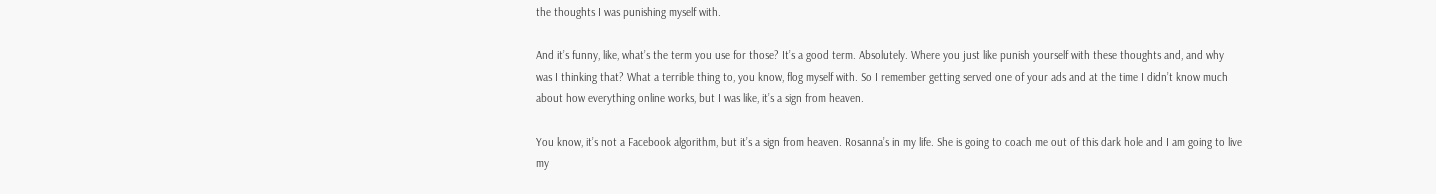the thoughts I was punishing myself with.

And it’s funny, like, what’s the term you use for those? It’s a good term. Absolutely. Where you just like punish yourself with these thoughts and, and why was I thinking that? What a terrible thing to, you know, flog myself with. So I remember getting served one of your ads and at the time I didn’t know much about how everything online works, but I was like, it’s a sign from heaven.

You know, it’s not a Facebook algorithm, but it’s a sign from heaven. Rosanna’s in my life. She is going to coach me out of this dark hole and I am going to live my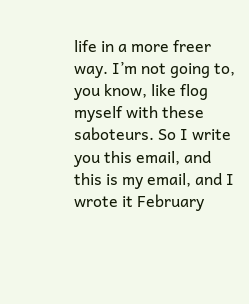life in a more freer way. I’m not going to, you know, like flog myself with these saboteurs. So I write you this email, and this is my email, and I wrote it February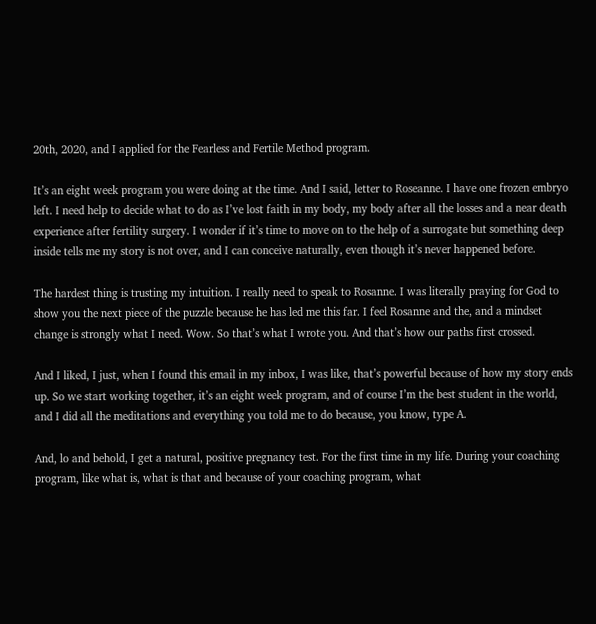20th, 2020, and I applied for the Fearless and Fertile Method program.

It’s an eight week program you were doing at the time. And I said, letter to Roseanne. I have one frozen embryo left. I need help to decide what to do as I’ve lost faith in my body, my body after all the losses and a near death experience after fertility surgery. I wonder if it’s time to move on to the help of a surrogate but something deep inside tells me my story is not over, and I can conceive naturally, even though it’s never happened before.

The hardest thing is trusting my intuition. I really need to speak to Rosanne. I was literally praying for God to show you the next piece of the puzzle because he has led me this far. I feel Rosanne and the, and a mindset change is strongly what I need. Wow. So that’s what I wrote you. And that’s how our paths first crossed.

And I liked, I just, when I found this email in my inbox, I was like, that’s powerful because of how my story ends up. So we start working together, it’s an eight week program, and of course I’m the best student in the world, and I did all the meditations and everything you told me to do because, you know, type A.

And, lo and behold, I get a natural, positive pregnancy test. For the first time in my life. During your coaching program, like what is, what is that and because of your coaching program, what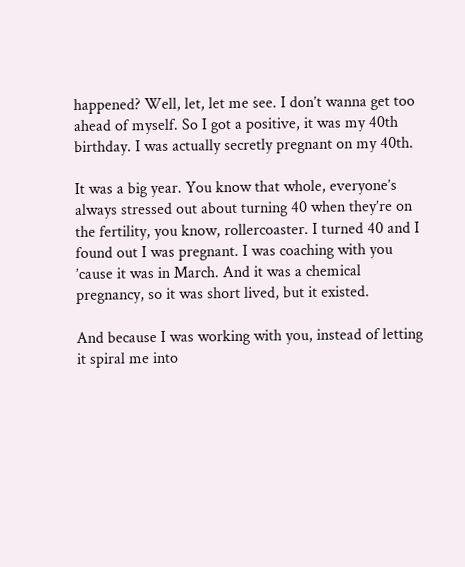happened? Well, let, let me see. I don’t wanna get too ahead of myself. So I got a positive, it was my 40th birthday. I was actually secretly pregnant on my 40th.

It was a big year. You know that whole, everyone’s always stressed out about turning 40 when they’re on the fertility, you know, rollercoaster. I turned 40 and I found out I was pregnant. I was coaching with you ’cause it was in March. And it was a chemical pregnancy, so it was short lived, but it existed.

And because I was working with you, instead of letting it spiral me into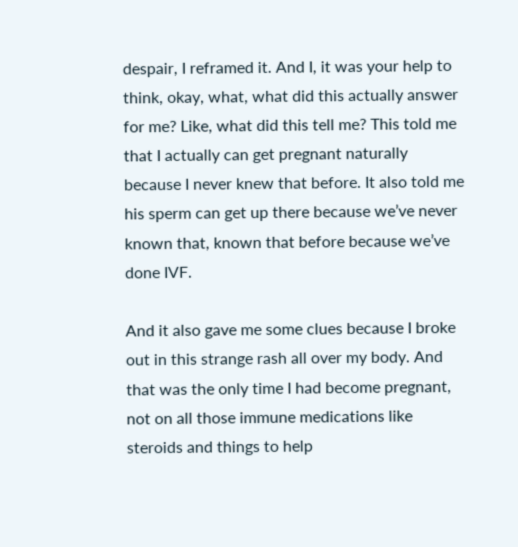despair, I reframed it. And I, it was your help to think, okay, what, what did this actually answer for me? Like, what did this tell me? This told me that I actually can get pregnant naturally because I never knew that before. It also told me his sperm can get up there because we’ve never known that, known that before because we’ve done IVF.

And it also gave me some clues because I broke out in this strange rash all over my body. And that was the only time I had become pregnant, not on all those immune medications like steroids and things to help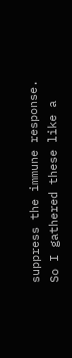suppress the immune response. So I gathered these like a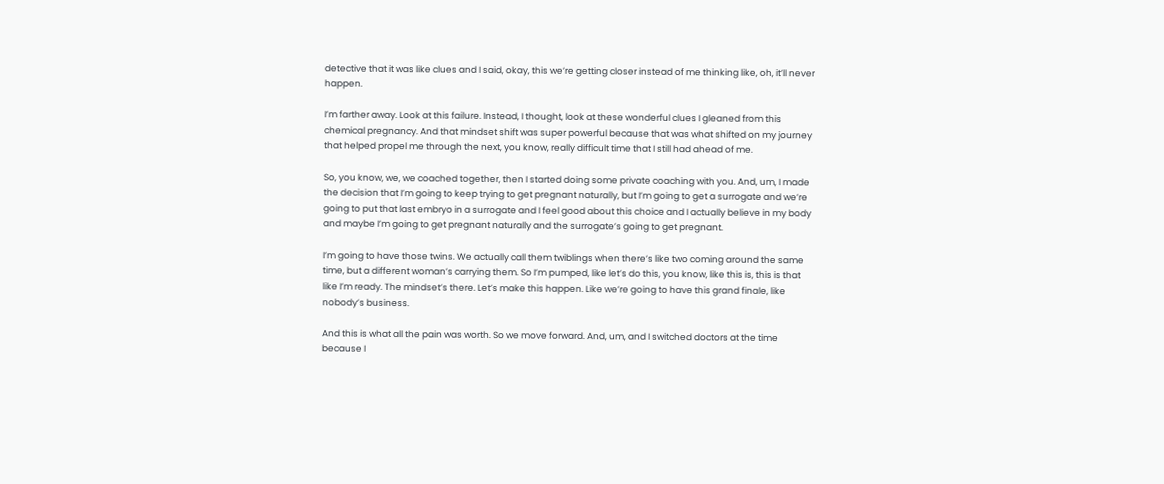detective that it was like clues and I said, okay, this we’re getting closer instead of me thinking like, oh, it’ll never happen.

I’m farther away. Look at this failure. Instead, I thought, look at these wonderful clues I gleaned from this chemical pregnancy. And that mindset shift was super powerful because that was what shifted on my journey that helped propel me through the next, you know, really difficult time that I still had ahead of me.

So, you know, we, we coached together, then I started doing some private coaching with you. And, um, I made the decision that I’m going to keep trying to get pregnant naturally, but I’m going to get a surrogate and we’re going to put that last embryo in a surrogate and I feel good about this choice and I actually believe in my body and maybe I’m going to get pregnant naturally and the surrogate’s going to get pregnant.

I’m going to have those twins. We actually call them twiblings when there’s like two coming around the same time, but a different woman’s carrying them. So I’m pumped, like let’s do this, you know, like this is, this is that like I’m ready. The mindset’s there. Let’s make this happen. Like we’re going to have this grand finale, like nobody’s business.

And this is what all the pain was worth. So we move forward. And, um, and I switched doctors at the time because I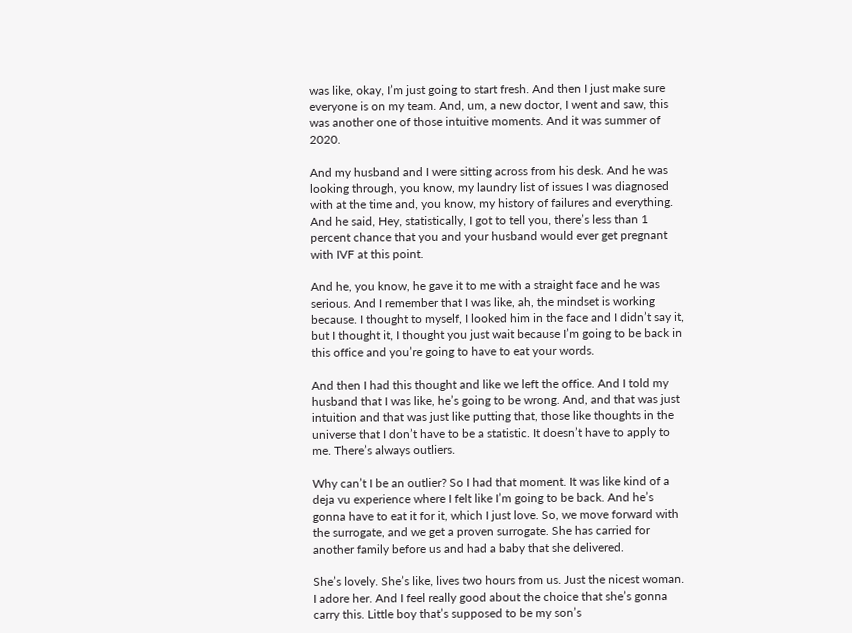was like, okay, I’m just going to start fresh. And then I just make sure everyone is on my team. And, um, a new doctor, I went and saw, this was another one of those intuitive moments. And it was summer of 2020.

And my husband and I were sitting across from his desk. And he was looking through, you know, my laundry list of issues I was diagnosed with at the time and, you know, my history of failures and everything. And he said, Hey, statistically, I got to tell you, there’s less than 1 percent chance that you and your husband would ever get pregnant with IVF at this point.

And he, you know, he gave it to me with a straight face and he was serious. And I remember that I was like, ah, the mindset is working because. I thought to myself, I looked him in the face and I didn’t say it, but I thought it, I thought you just wait because I’m going to be back in this office and you’re going to have to eat your words.

And then I had this thought and like we left the office. And I told my husband that I was like, he’s going to be wrong. And, and that was just intuition and that was just like putting that, those like thoughts in the universe that I don’t have to be a statistic. It doesn’t have to apply to me. There’s always outliers.

Why can’t I be an outlier? So I had that moment. It was like kind of a deja vu experience where I felt like I’m going to be back. And he’s gonna have to eat it for it, which I just love. So, we move forward with the surrogate, and we get a proven surrogate. She has carried for another family before us and had a baby that she delivered.

She’s lovely. She’s like, lives two hours from us. Just the nicest woman. I adore her. And I feel really good about the choice that she’s gonna carry this. Little boy that’s supposed to be my son’s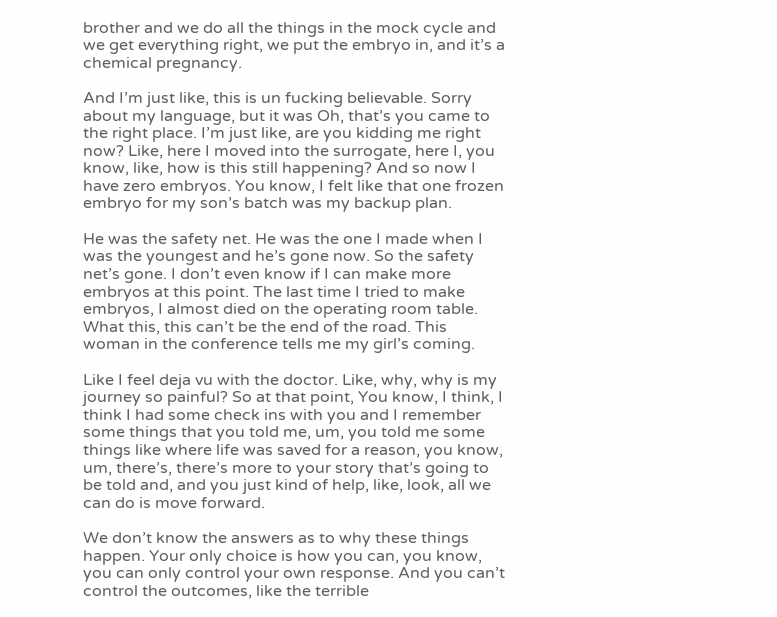brother and we do all the things in the mock cycle and we get everything right, we put the embryo in, and it’s a chemical pregnancy.

And I’m just like, this is un fucking believable. Sorry about my language, but it was Oh, that’s you came to the right place. I’m just like, are you kidding me right now? Like, here I moved into the surrogate, here I, you know, like, how is this still happening? And so now I have zero embryos. You know, I felt like that one frozen embryo for my son’s batch was my backup plan.

He was the safety net. He was the one I made when I was the youngest and he’s gone now. So the safety net’s gone. I don’t even know if I can make more embryos at this point. The last time I tried to make embryos, I almost died on the operating room table. What this, this can’t be the end of the road. This woman in the conference tells me my girl’s coming.

Like I feel deja vu with the doctor. Like, why, why is my journey so painful? So at that point, You know, I think, I think I had some check ins with you and I remember some things that you told me, um, you told me some things like where life was saved for a reason, you know, um, there’s, there’s more to your story that’s going to be told and, and you just kind of help, like, look, all we can do is move forward.

We don’t know the answers as to why these things happen. Your only choice is how you can, you know, you can only control your own response. And you can’t control the outcomes, like the terrible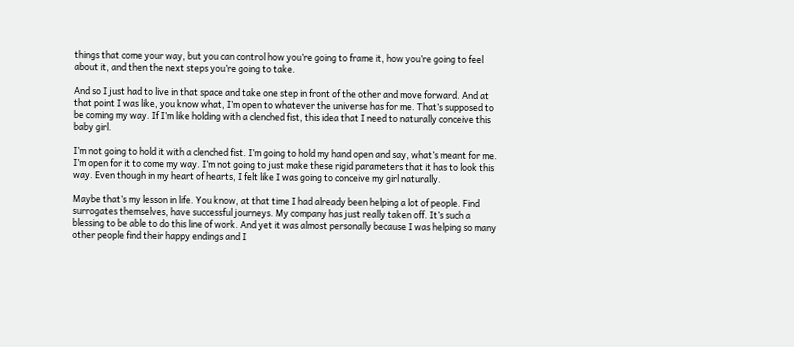things that come your way, but you can control how you’re going to frame it, how you’re going to feel about it, and then the next steps you’re going to take.

And so I just had to live in that space and take one step in front of the other and move forward. And at that point I was like, you know what, I’m open to whatever the universe has for me. That’s supposed to be coming my way. If I’m like holding with a clenched fist, this idea that I need to naturally conceive this baby girl.

I’m not going to hold it with a clenched fist. I’m going to hold my hand open and say, what’s meant for me. I’m open for it to come my way. I’m not going to just make these rigid parameters that it has to look this way. Even though in my heart of hearts, I felt like I was going to conceive my girl naturally.

Maybe that’s my lesson in life. You know, at that time I had already been helping a lot of people. Find surrogates themselves, have successful journeys. My company has just really taken off. It’s such a blessing to be able to do this line of work. And yet it was almost personally because I was helping so many other people find their happy endings and I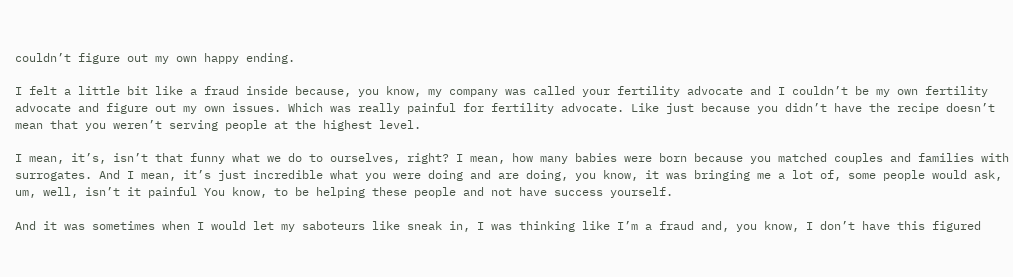couldn’t figure out my own happy ending.

I felt a little bit like a fraud inside because, you know, my company was called your fertility advocate and I couldn’t be my own fertility advocate and figure out my own issues. Which was really painful for fertility advocate. Like just because you didn’t have the recipe doesn’t mean that you weren’t serving people at the highest level.

I mean, it’s, isn’t that funny what we do to ourselves, right? I mean, how many babies were born because you matched couples and families with surrogates. And I mean, it’s just incredible what you were doing and are doing, you know, it was bringing me a lot of, some people would ask, um, well, isn’t it painful You know, to be helping these people and not have success yourself.

And it was sometimes when I would let my saboteurs like sneak in, I was thinking like I’m a fraud and, you know, I don’t have this figured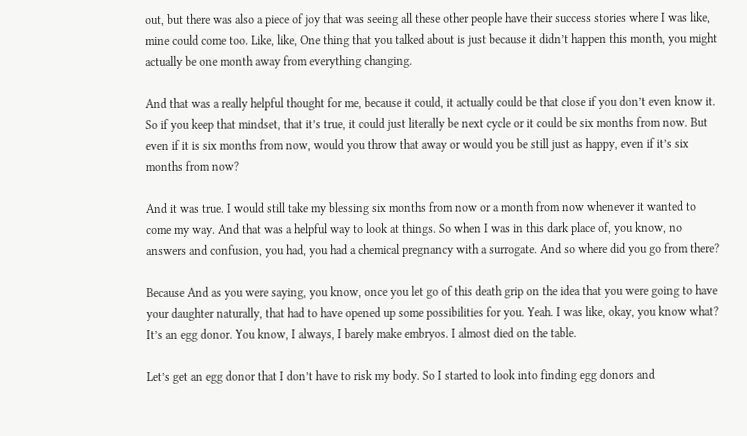out, but there was also a piece of joy that was seeing all these other people have their success stories where I was like, mine could come too. Like, like, One thing that you talked about is just because it didn’t happen this month, you might actually be one month away from everything changing.

And that was a really helpful thought for me, because it could, it actually could be that close if you don’t even know it. So if you keep that mindset, that it’s true, it could just literally be next cycle or it could be six months from now. But even if it is six months from now, would you throw that away or would you be still just as happy, even if it’s six months from now?

And it was true. I would still take my blessing six months from now or a month from now whenever it wanted to come my way. And that was a helpful way to look at things. So when I was in this dark place of, you know, no answers and confusion, you had, you had a chemical pregnancy with a surrogate. And so where did you go from there?

Because And as you were saying, you know, once you let go of this death grip on the idea that you were going to have your daughter naturally, that had to have opened up some possibilities for you. Yeah. I was like, okay, you know what? It’s an egg donor. You know, I always, I barely make embryos. I almost died on the table.

Let’s get an egg donor that I don’t have to risk my body. So I started to look into finding egg donors and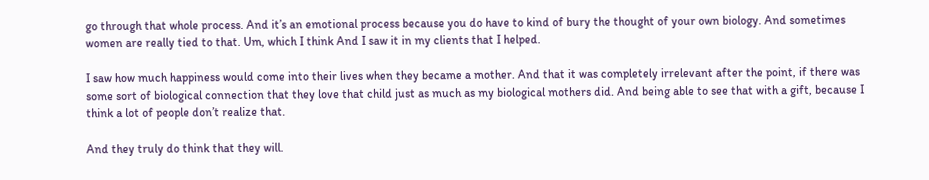go through that whole process. And it’s an emotional process because you do have to kind of bury the thought of your own biology. And sometimes women are really tied to that. Um, which I think And I saw it in my clients that I helped.

I saw how much happiness would come into their lives when they became a mother. And that it was completely irrelevant after the point, if there was some sort of biological connection that they love that child just as much as my biological mothers did. And being able to see that with a gift, because I think a lot of people don’t realize that.

And they truly do think that they will.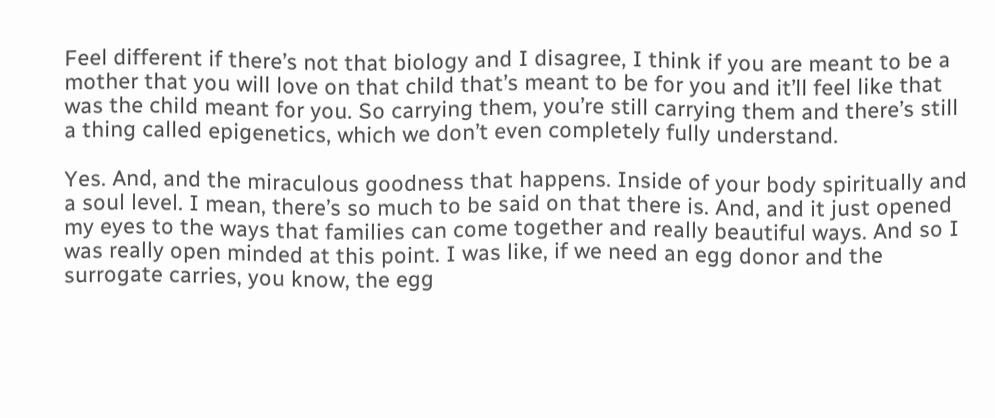Feel different if there’s not that biology and I disagree, I think if you are meant to be a mother that you will love on that child that’s meant to be for you and it’ll feel like that was the child meant for you. So carrying them, you’re still carrying them and there’s still a thing called epigenetics, which we don’t even completely fully understand.

Yes. And, and the miraculous goodness that happens. Inside of your body spiritually and a soul level. I mean, there’s so much to be said on that there is. And, and it just opened my eyes to the ways that families can come together and really beautiful ways. And so I was really open minded at this point. I was like, if we need an egg donor and the surrogate carries, you know, the egg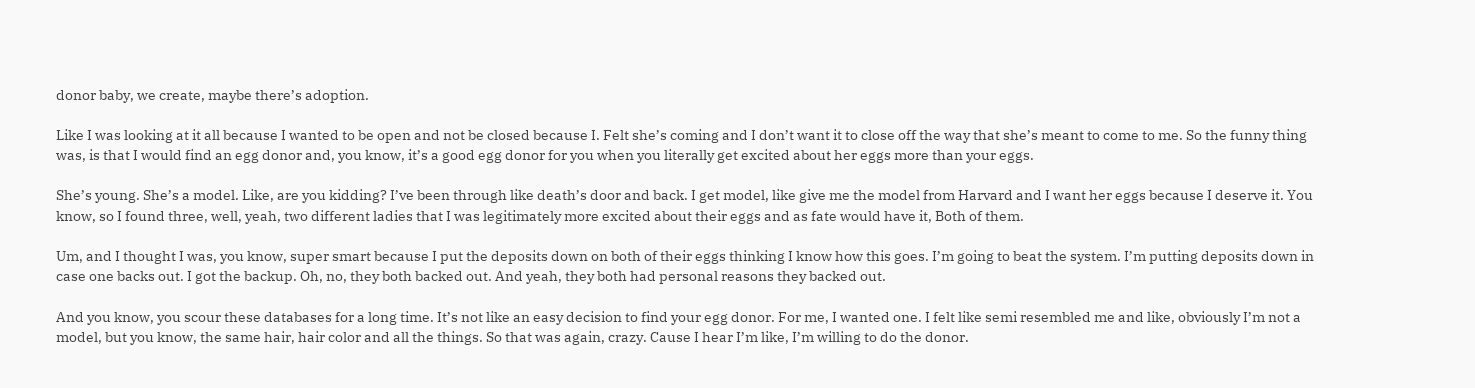donor baby, we create, maybe there’s adoption.

Like I was looking at it all because I wanted to be open and not be closed because I. Felt she’s coming and I don’t want it to close off the way that she’s meant to come to me. So the funny thing was, is that I would find an egg donor and, you know, it’s a good egg donor for you when you literally get excited about her eggs more than your eggs.

She’s young. She’s a model. Like, are you kidding? I’ve been through like death’s door and back. I get model, like give me the model from Harvard and I want her eggs because I deserve it. You know, so I found three, well, yeah, two different ladies that I was legitimately more excited about their eggs and as fate would have it, Both of them.

Um, and I thought I was, you know, super smart because I put the deposits down on both of their eggs thinking I know how this goes. I’m going to beat the system. I’m putting deposits down in case one backs out. I got the backup. Oh, no, they both backed out. And yeah, they both had personal reasons they backed out.

And you know, you scour these databases for a long time. It’s not like an easy decision to find your egg donor. For me, I wanted one. I felt like semi resembled me and like, obviously I’m not a model, but you know, the same hair, hair color and all the things. So that was again, crazy. Cause I hear I’m like, I’m willing to do the donor.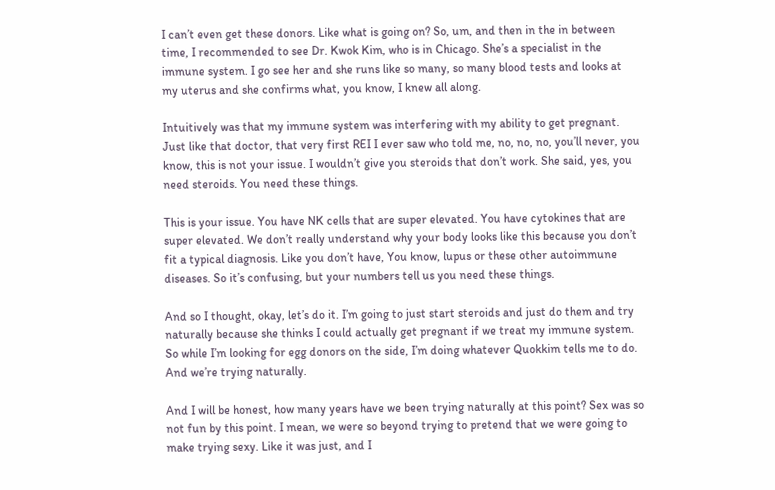I can’t even get these donors. Like what is going on? So, um, and then in the in between time, I recommended to see Dr. Kwok Kim, who is in Chicago. She’s a specialist in the immune system. I go see her and she runs like so many, so many blood tests and looks at my uterus and she confirms what, you know, I knew all along.

Intuitively was that my immune system was interfering with my ability to get pregnant. Just like that doctor, that very first REI I ever saw who told me, no, no, no, you’ll never, you know, this is not your issue. I wouldn’t give you steroids that don’t work. She said, yes, you need steroids. You need these things.

This is your issue. You have NK cells that are super elevated. You have cytokines that are super elevated. We don’t really understand why your body looks like this because you don’t fit a typical diagnosis. Like you don’t have, You know, lupus or these other autoimmune diseases. So it’s confusing, but your numbers tell us you need these things.

And so I thought, okay, let’s do it. I’m going to just start steroids and just do them and try naturally because she thinks I could actually get pregnant if we treat my immune system. So while I’m looking for egg donors on the side, I’m doing whatever Quokkim tells me to do. And we’re trying naturally.

And I will be honest, how many years have we been trying naturally at this point? Sex was so not fun by this point. I mean, we were so beyond trying to pretend that we were going to make trying sexy. Like it was just, and I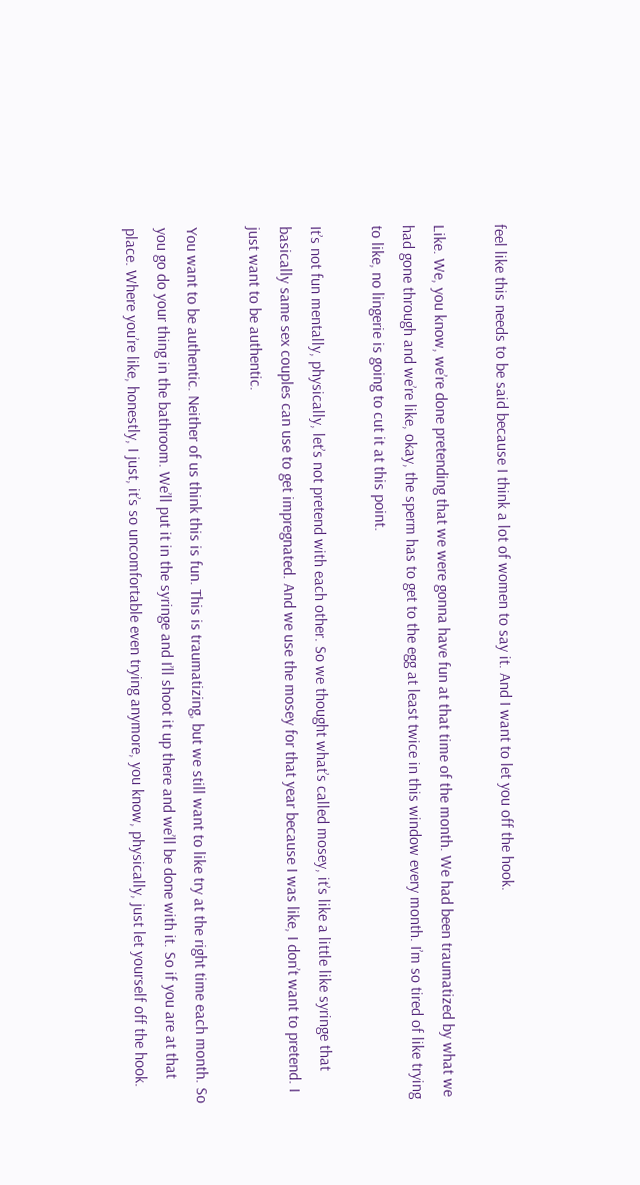feel like this needs to be said because I think a lot of women to say it. And I want to let you off the hook.

Like. We, you know, we’re done pretending that we were gonna have fun at that time of the month. We had been traumatized by what we had gone through and we’re like, okay, the sperm has to get to the egg at least twice in this window every month. I’m so tired of like trying to like, no lingerie is going to cut it at this point.

It’s not fun mentally, physically, let’s not pretend with each other. So we thought what’s called mosey, it’s like a little like syringe that basically same sex couples can use to get impregnated. And we use the mosey for that year because I was like, I don’t want to pretend. I just want to be authentic.

You want to be authentic. Neither of us think this is fun. This is traumatizing, but we still want to like try at the right time each month. So you go do your thing in the bathroom. We’ll put it in the syringe and I’ll shoot it up there and we’ll be done with it. So if you are at that place. Where you’re like, honestly, I just, it’s so uncomfortable even trying anymore, you know, physically, just let yourself off the hook.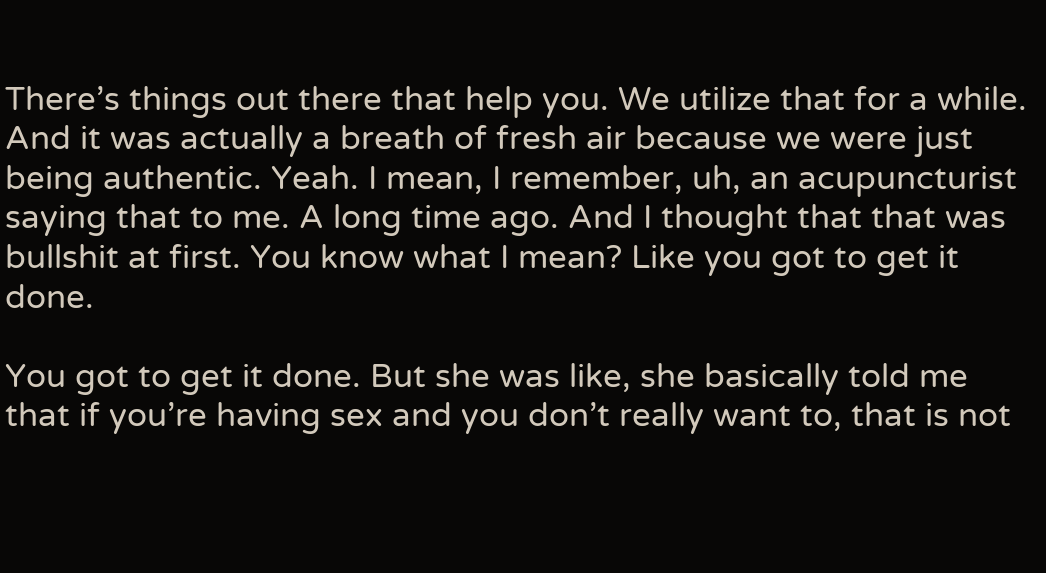There’s things out there that help you. We utilize that for a while. And it was actually a breath of fresh air because we were just being authentic. Yeah. I mean, I remember, uh, an acupuncturist saying that to me. A long time ago. And I thought that that was bullshit at first. You know what I mean? Like you got to get it done.

You got to get it done. But she was like, she basically told me that if you’re having sex and you don’t really want to, that is not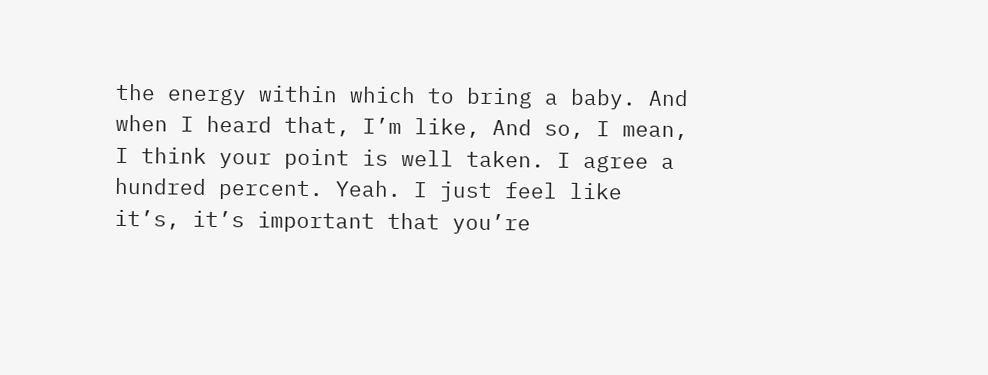the energy within which to bring a baby. And when I heard that, I’m like, And so, I mean, I think your point is well taken. I agree a hundred percent. Yeah. I just feel like it’s, it’s important that you’re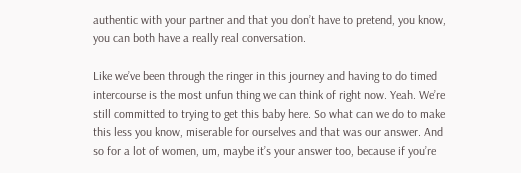authentic with your partner and that you don’t have to pretend, you know, you can both have a really real conversation.

Like we’ve been through the ringer in this journey and having to do timed intercourse is the most unfun thing we can think of right now. Yeah. We’re still committed to trying to get this baby here. So what can we do to make this less you know, miserable for ourselves and that was our answer. And so for a lot of women, um, maybe it’s your answer too, because if you’re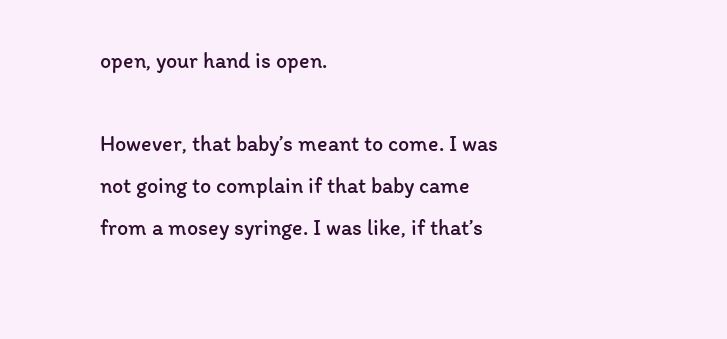open, your hand is open.

However, that baby’s meant to come. I was not going to complain if that baby came from a mosey syringe. I was like, if that’s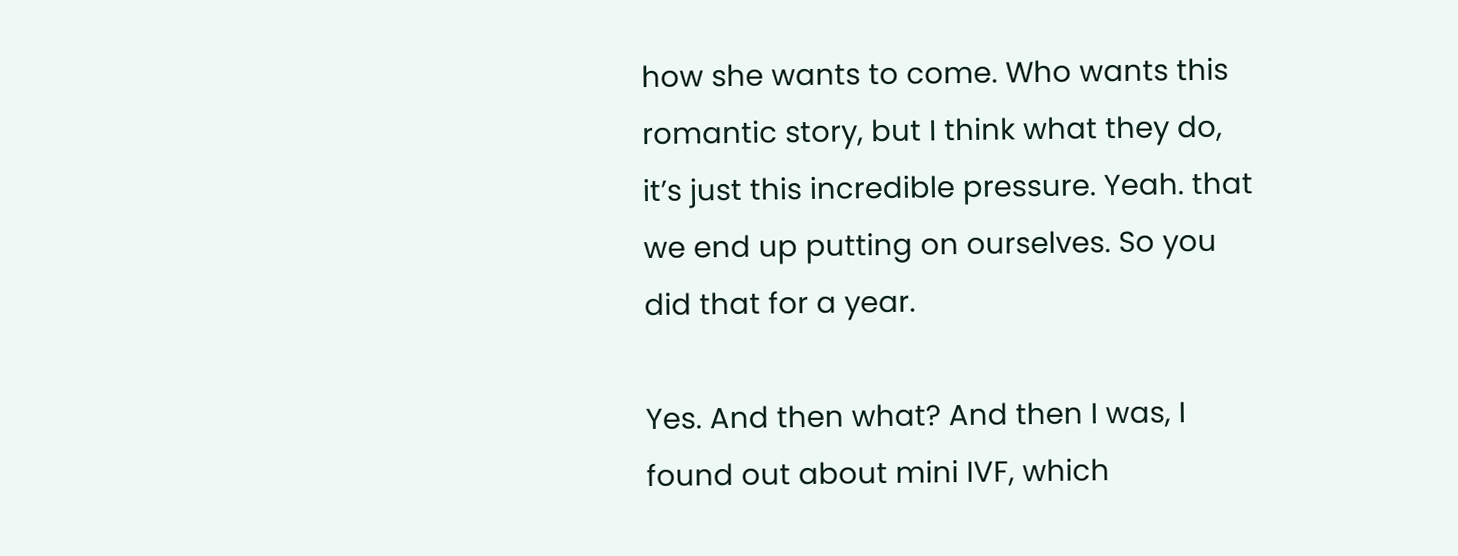how she wants to come. Who wants this romantic story, but I think what they do, it’s just this incredible pressure. Yeah. that we end up putting on ourselves. So you did that for a year.

Yes. And then what? And then I was, I found out about mini IVF, which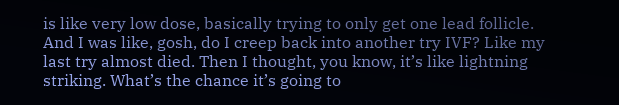is like very low dose, basically trying to only get one lead follicle. And I was like, gosh, do I creep back into another try IVF? Like my last try almost died. Then I thought, you know, it’s like lightning striking. What’s the chance it’s going to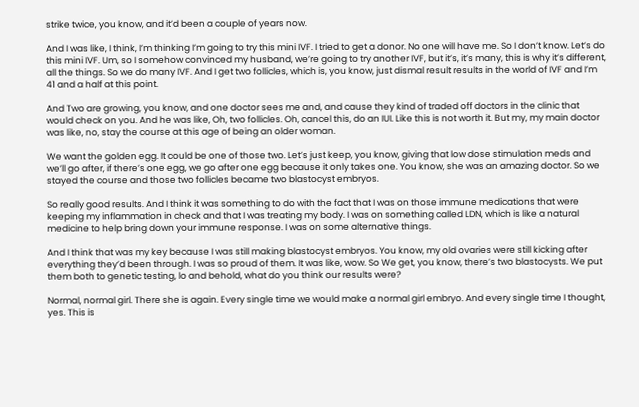strike twice, you know, and it’d been a couple of years now.

And I was like, I think, I’m thinking I’m going to try this mini IVF. I tried to get a donor. No one will have me. So I don’t know. Let’s do this mini IVF. Um, so I somehow convinced my husband, we’re going to try another IVF, but it’s, it’s many, this is why it’s different, all the things. So we do many IVF. And I get two follicles, which is, you know, just dismal result results in the world of IVF and I’m 41 and a half at this point.

And Two are growing, you know, and one doctor sees me and, and cause they kind of traded off doctors in the clinic that would check on you. And he was like, Oh, two follicles. Oh, cancel this, do an IUI. Like this is not worth it. But my, my main doctor was like, no, stay the course at this age of being an older woman.

We want the golden egg. It could be one of those two. Let’s just keep, you know, giving that low dose stimulation meds and we’ll go after, if there’s one egg, we go after one egg because it only takes one. You know, she was an amazing doctor. So we stayed the course and those two follicles became two blastocyst embryos.

So really good results. And I think it was something to do with the fact that I was on those immune medications that were keeping my inflammation in check and that I was treating my body. I was on something called LDN, which is like a natural medicine to help bring down your immune response. I was on some alternative things.

And I think that was my key because I was still making blastocyst embryos. You know, my old ovaries were still kicking after everything they’d been through. I was so proud of them. It was like, wow. So We get, you know, there’s two blastocysts. We put them both to genetic testing, lo and behold, what do you think our results were?

Normal, normal girl. There she is again. Every single time we would make a normal girl embryo. And every single time I thought, yes. This is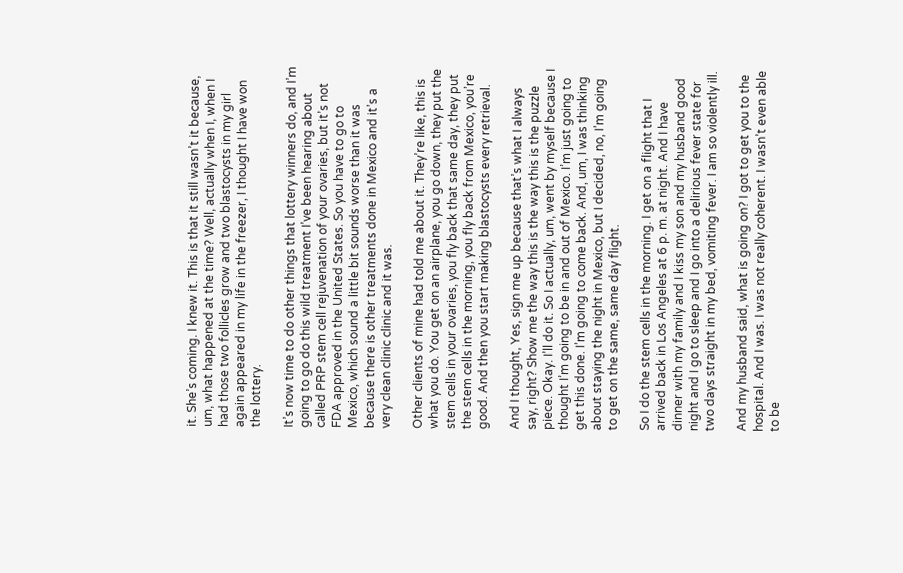it. She’s coming. I knew it. This is that it still wasn’t it because, um, what happened at the time? Well, actually when I, when I had those two follicles grow and two blastocysts in my girl again appeared in my life in the freezer, I thought I have won the lottery.

It’s now time to do other things that lottery winners do, and I’m going to go do this wild treatment I’ve been hearing about called PRP stem cell rejuvenation of your ovaries, but it’s not FDA approved in the United States. So you have to go to Mexico, which sound a little bit sounds worse than it was because there is other treatments done in Mexico and it’s a very clean clinic clinic and it was.

Other clients of mine had told me about it. They’re like, this is what you do. You get on an airplane, you go down, they put the stem cells in your ovaries, you fly back that same day, they put the stem cells in the morning, you fly back from Mexico, you’re good. And then you start making blastocysts every retrieval.

And I thought, Yes, sign me up because that’s what I always say, right? Show me the way this is the way this is the puzzle piece. Okay. I’ll do it. So I actually, um, went by myself because I thought I’m going to be in and out of Mexico. I’m just going to get this done. I’m going to come back. And, um, I was thinking about staying the night in Mexico, but I decided, no, I’m going to get on the same, same day flight.

So I do the stem cells in the morning. I get on a flight that I arrived back in Los Angeles at 6 p. m. at night. And I have dinner with my family and I kiss my son and my husband good night and I go to sleep and I go into a delirious fever state for two days straight in my bed, vomiting fever. I am so violently ill.

And my husband said, what is going on? I got to get you to the hospital. And I was. I was not really coherent. I wasn’t even able to be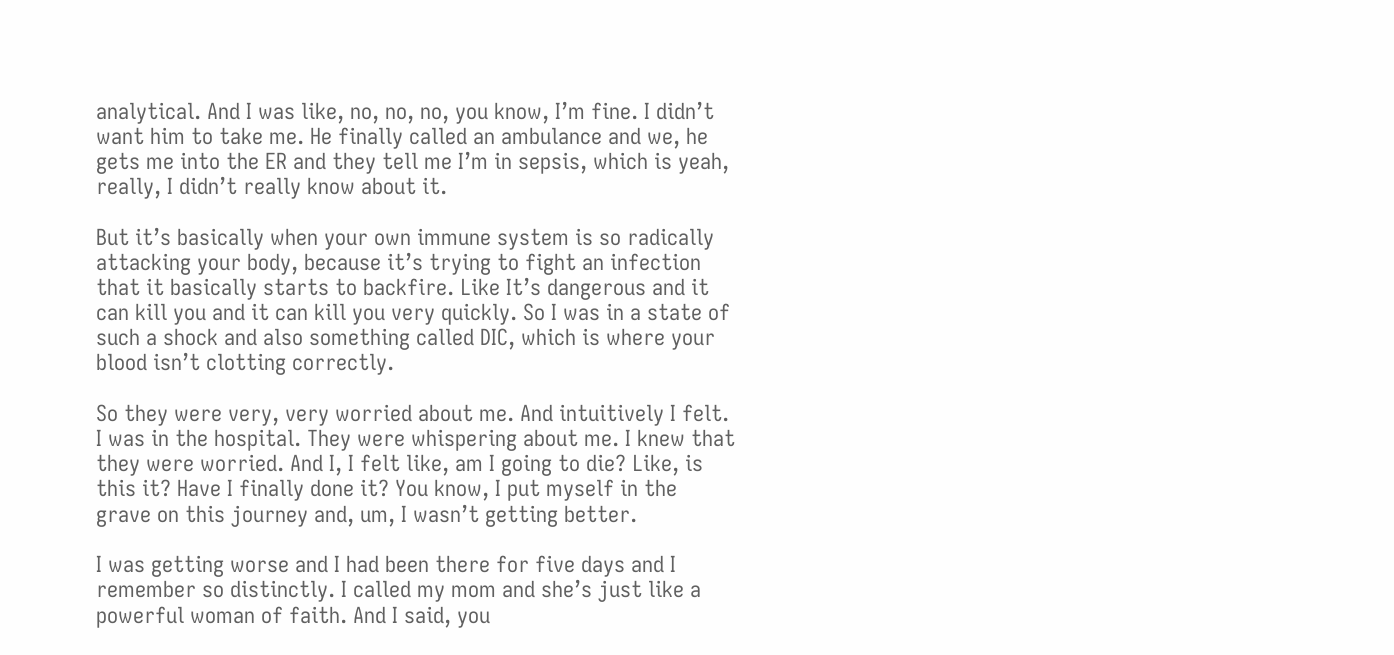analytical. And I was like, no, no, no, you know, I’m fine. I didn’t want him to take me. He finally called an ambulance and we, he gets me into the ER and they tell me I’m in sepsis, which is yeah, really, I didn’t really know about it.

But it’s basically when your own immune system is so radically attacking your body, because it’s trying to fight an infection that it basically starts to backfire. Like It’s dangerous and it can kill you and it can kill you very quickly. So I was in a state of such a shock and also something called DIC, which is where your blood isn’t clotting correctly.

So they were very, very worried about me. And intuitively I felt. I was in the hospital. They were whispering about me. I knew that they were worried. And I, I felt like, am I going to die? Like, is this it? Have I finally done it? You know, I put myself in the grave on this journey and, um, I wasn’t getting better.

I was getting worse and I had been there for five days and I remember so distinctly. I called my mom and she’s just like a powerful woman of faith. And I said, you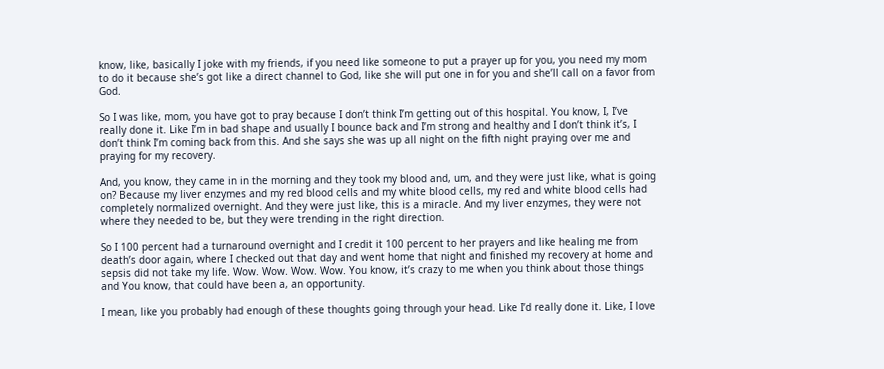know, like, basically I joke with my friends, if you need like someone to put a prayer up for you, you need my mom to do it because she’s got like a direct channel to God, like she will put one in for you and she’ll call on a favor from God.

So I was like, mom, you have got to pray because I don’t think I’m getting out of this hospital. You know, I, I’ve really done it. Like I’m in bad shape and usually I bounce back and I’m strong and healthy and I don’t think it’s, I don’t think I’m coming back from this. And she says she was up all night on the fifth night praying over me and praying for my recovery.

And, you know, they came in in the morning and they took my blood and, um, and they were just like, what is going on? Because my liver enzymes and my red blood cells and my white blood cells, my red and white blood cells had completely normalized overnight. And they were just like, this is a miracle. And my liver enzymes, they were not where they needed to be, but they were trending in the right direction.

So I 100 percent had a turnaround overnight and I credit it 100 percent to her prayers and like healing me from death’s door again, where I checked out that day and went home that night and finished my recovery at home and sepsis did not take my life. Wow. Wow. Wow. Wow. You know, it’s crazy to me when you think about those things and You know, that could have been a, an opportunity.

I mean, like you probably had enough of these thoughts going through your head. Like I’d really done it. Like, I love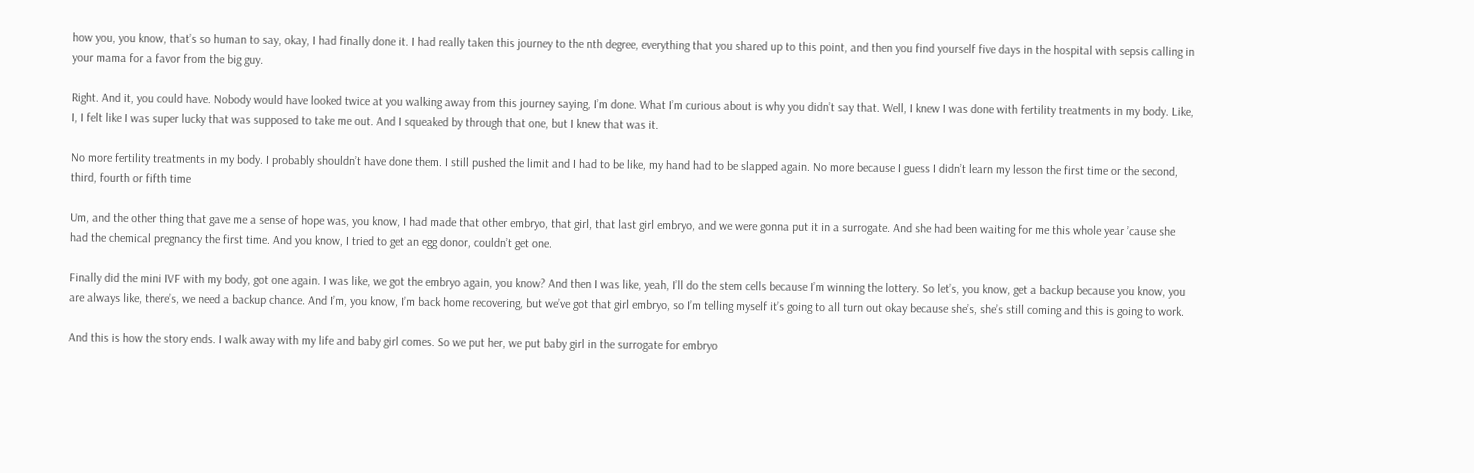how you, you know, that’s so human to say, okay, I had finally done it. I had really taken this journey to the nth degree, everything that you shared up to this point, and then you find yourself five days in the hospital with sepsis calling in your mama for a favor from the big guy.

Right. And it, you could have. Nobody would have looked twice at you walking away from this journey saying, I’m done. What I’m curious about is why you didn’t say that. Well, I knew I was done with fertility treatments in my body. Like, I, I felt like I was super lucky that was supposed to take me out. And I squeaked by through that one, but I knew that was it.

No more fertility treatments in my body. I probably shouldn’t have done them. I still pushed the limit and I had to be like, my hand had to be slapped again. No more because I guess I didn’t learn my lesson the first time or the second, third, fourth or fifth time

Um, and the other thing that gave me a sense of hope was, you know, I had made that other embryo, that girl, that last girl embryo, and we were gonna put it in a surrogate. And she had been waiting for me this whole year ’cause she had the chemical pregnancy the first time. And you know, I tried to get an egg donor, couldn’t get one.

Finally did the mini IVF with my body, got one again. I was like, we got the embryo again, you know? And then I was like, yeah, I’ll do the stem cells because I’m winning the lottery. So let’s, you know, get a backup because you know, you are always like, there’s, we need a backup chance. And I’m, you know, I’m back home recovering, but we’ve got that girl embryo, so I’m telling myself it’s going to all turn out okay because she’s, she’s still coming and this is going to work.

And this is how the story ends. I walk away with my life and baby girl comes. So we put her, we put baby girl in the surrogate for embryo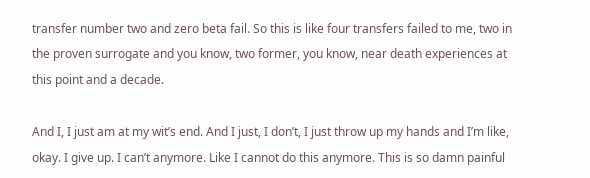transfer number two and zero beta fail. So this is like four transfers failed to me, two in the proven surrogate and you know, two former, you know, near death experiences at this point and a decade.

And I, I just am at my wit’s end. And I just, I don’t, I just throw up my hands and I’m like, okay. I give up. I can’t anymore. Like I cannot do this anymore. This is so damn painful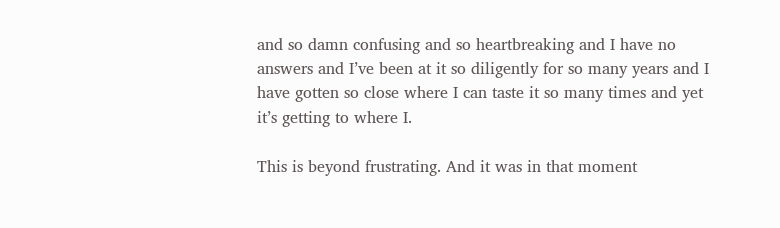and so damn confusing and so heartbreaking and I have no answers and I’ve been at it so diligently for so many years and I have gotten so close where I can taste it so many times and yet it’s getting to where I.

This is beyond frustrating. And it was in that moment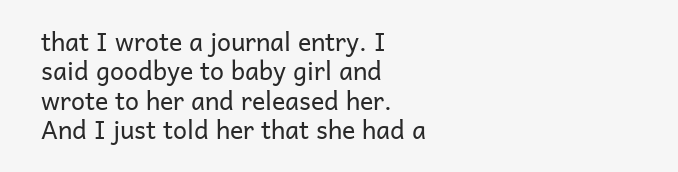that I wrote a journal entry. I said goodbye to baby girl and wrote to her and released her. And I just told her that she had a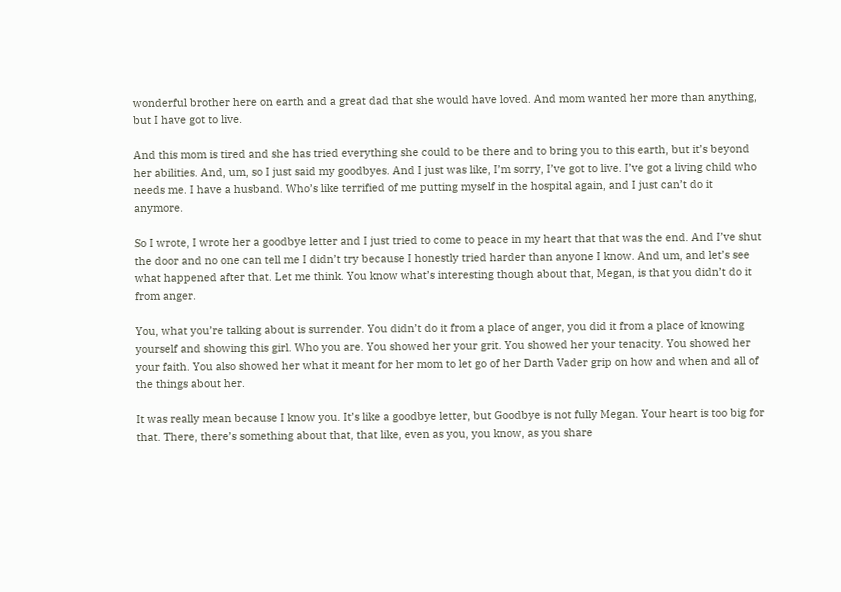wonderful brother here on earth and a great dad that she would have loved. And mom wanted her more than anything, but I have got to live.

And this mom is tired and she has tried everything she could to be there and to bring you to this earth, but it’s beyond her abilities. And, um, so I just said my goodbyes. And I just was like, I’m sorry, I’ve got to live. I’ve got a living child who needs me. I have a husband. Who’s like terrified of me putting myself in the hospital again, and I just can’t do it anymore.

So I wrote, I wrote her a goodbye letter and I just tried to come to peace in my heart that that was the end. And I’ve shut the door and no one can tell me I didn’t try because I honestly tried harder than anyone I know. And um, and let’s see what happened after that. Let me think. You know what’s interesting though about that, Megan, is that you didn’t do it from anger.

You, what you’re talking about is surrender. You didn’t do it from a place of anger, you did it from a place of knowing yourself and showing this girl. Who you are. You showed her your grit. You showed her your tenacity. You showed her your faith. You also showed her what it meant for her mom to let go of her Darth Vader grip on how and when and all of the things about her.

It was really mean because I know you. It’s like a goodbye letter, but Goodbye is not fully Megan. Your heart is too big for that. There, there’s something about that, that like, even as you, you know, as you share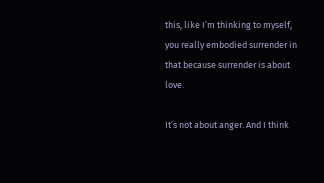this, like I’m thinking to myself, you really embodied surrender in that because surrender is about love.

It’s not about anger. And I think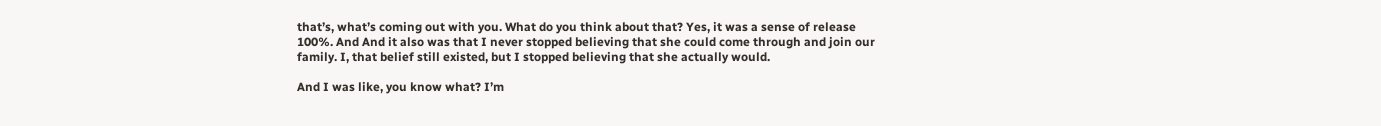that’s, what’s coming out with you. What do you think about that? Yes, it was a sense of release 100%. And And it also was that I never stopped believing that she could come through and join our family. I, that belief still existed, but I stopped believing that she actually would.

And I was like, you know what? I’m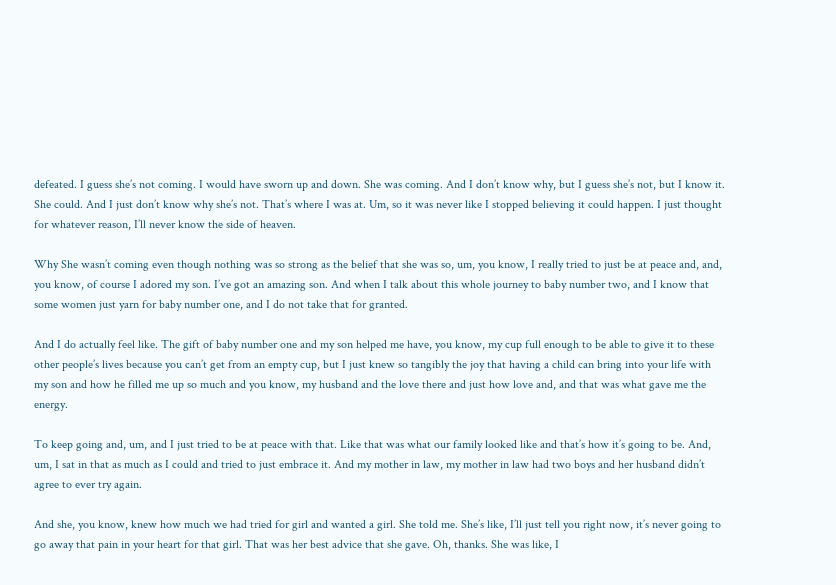defeated. I guess she’s not coming. I would have sworn up and down. She was coming. And I don’t know why, but I guess she’s not, but I know it. She could. And I just don’t know why she’s not. That’s where I was at. Um, so it was never like I stopped believing it could happen. I just thought for whatever reason, I’ll never know the side of heaven.

Why She wasn’t coming even though nothing was so strong as the belief that she was so, um, you know, I really tried to just be at peace and, and, you know, of course I adored my son. I’ve got an amazing son. And when I talk about this whole journey to baby number two, and I know that some women just yarn for baby number one, and I do not take that for granted.

And I do actually feel like. The gift of baby number one and my son helped me have, you know, my cup full enough to be able to give it to these other people’s lives because you can’t get from an empty cup, but I just knew so tangibly the joy that having a child can bring into your life with my son and how he filled me up so much and you know, my husband and the love there and just how love and, and that was what gave me the energy.

To keep going and, um, and I just tried to be at peace with that. Like that was what our family looked like and that’s how it’s going to be. And, um, I sat in that as much as I could and tried to just embrace it. And my mother in law, my mother in law had two boys and her husband didn’t agree to ever try again.

And she, you know, knew how much we had tried for girl and wanted a girl. She told me. She’s like, I’ll just tell you right now, it’s never going to go away that pain in your heart for that girl. That was her best advice that she gave. Oh, thanks. She was like, I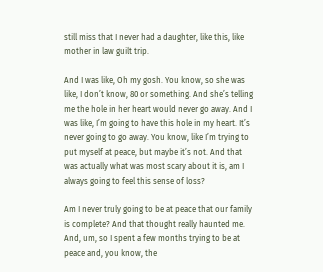still miss that I never had a daughter, like this, like mother in law guilt trip.

And I was like, Oh my gosh. You know, so she was like, I don’t know, 80 or something. And she’s telling me the hole in her heart would never go away. And I was like, I’m going to have this hole in my heart. It’s never going to go away. You know, like I’m trying to put myself at peace, but maybe it’s not. And that was actually what was most scary about it is, am I always going to feel this sense of loss?

Am I never truly going to be at peace that our family is complete? And that thought really haunted me. And, um, so I spent a few months trying to be at peace and, you know, the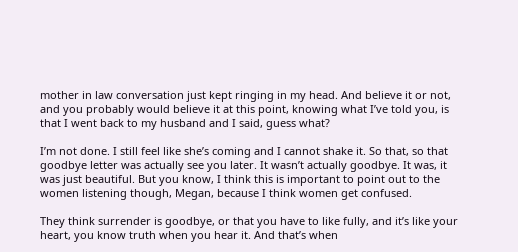mother in law conversation just kept ringing in my head. And believe it or not, and you probably would believe it at this point, knowing what I’ve told you, is that I went back to my husband and I said, guess what?

I’m not done. I still feel like she’s coming and I cannot shake it. So that, so that goodbye letter was actually see you later. It wasn’t actually goodbye. It was, it was just beautiful. But you know, I think this is important to point out to the women listening though, Megan, because I think women get confused.

They think surrender is goodbye, or that you have to like fully, and it’s like your heart, you know truth when you hear it. And that’s when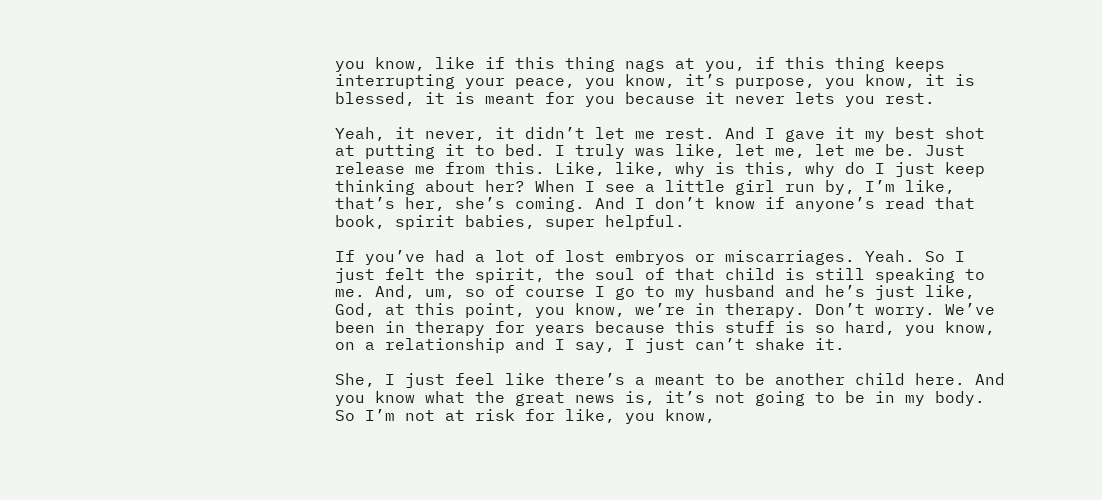you know, like if this thing nags at you, if this thing keeps interrupting your peace, you know, it’s purpose, you know, it is blessed, it is meant for you because it never lets you rest.

Yeah, it never, it didn’t let me rest. And I gave it my best shot at putting it to bed. I truly was like, let me, let me be. Just release me from this. Like, like, why is this, why do I just keep thinking about her? When I see a little girl run by, I’m like, that’s her, she’s coming. And I don’t know if anyone’s read that book, spirit babies, super helpful.

If you’ve had a lot of lost embryos or miscarriages. Yeah. So I just felt the spirit, the soul of that child is still speaking to me. And, um, so of course I go to my husband and he’s just like, God, at this point, you know, we’re in therapy. Don’t worry. We’ve been in therapy for years because this stuff is so hard, you know, on a relationship and I say, I just can’t shake it.

She, I just feel like there’s a meant to be another child here. And you know what the great news is, it’s not going to be in my body. So I’m not at risk for like, you know,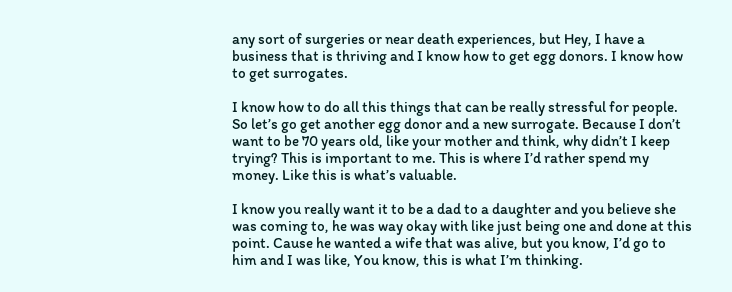any sort of surgeries or near death experiences, but Hey, I have a business that is thriving and I know how to get egg donors. I know how to get surrogates.

I know how to do all this things that can be really stressful for people. So let’s go get another egg donor and a new surrogate. Because I don’t want to be 70 years old, like your mother and think, why didn’t I keep trying? This is important to me. This is where I’d rather spend my money. Like this is what’s valuable.

I know you really want it to be a dad to a daughter and you believe she was coming to, he was way okay with like just being one and done at this point. Cause he wanted a wife that was alive, but you know, I’d go to him and I was like, You know, this is what I’m thinking.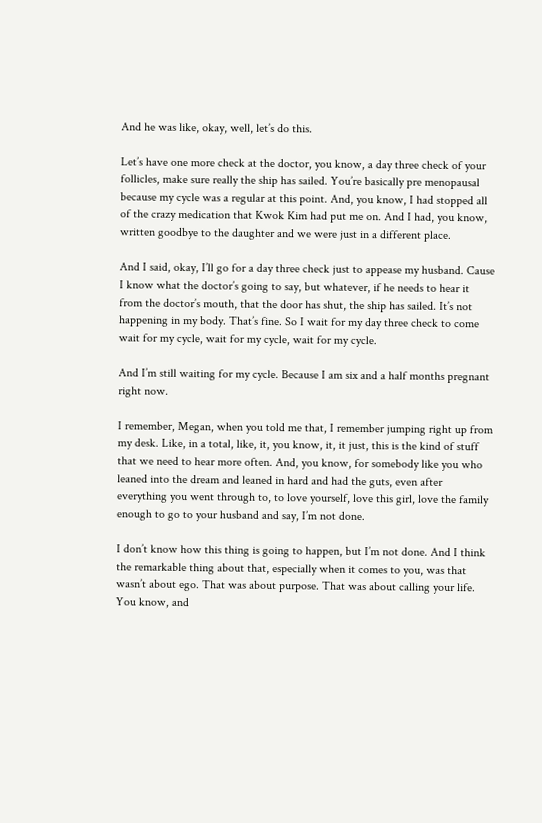And he was like, okay, well, let’s do this.

Let’s have one more check at the doctor, you know, a day three check of your follicles, make sure really the ship has sailed. You’re basically pre menopausal because my cycle was a regular at this point. And, you know, I had stopped all of the crazy medication that Kwok Kim had put me on. And I had, you know, written goodbye to the daughter and we were just in a different place.

And I said, okay, I’ll go for a day three check just to appease my husband. Cause I know what the doctor’s going to say, but whatever, if he needs to hear it from the doctor’s mouth, that the door has shut, the ship has sailed. It’s not happening in my body. That’s fine. So I wait for my day three check to come wait for my cycle, wait for my cycle, wait for my cycle.

And I’m still waiting for my cycle. Because I am six and a half months pregnant right now.

I remember, Megan, when you told me that, I remember jumping right up from my desk. Like, in a total, like, it, you know, it, it just, this is the kind of stuff that we need to hear more often. And, you know, for somebody like you who leaned into the dream and leaned in hard and had the guts, even after everything you went through to, to love yourself, love this girl, love the family enough to go to your husband and say, I’m not done.

I don’t know how this thing is going to happen, but I’m not done. And I think the remarkable thing about that, especially when it comes to you, was that wasn’t about ego. That was about purpose. That was about calling your life. You know, and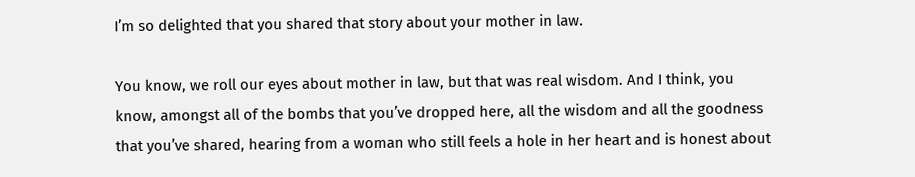I’m so delighted that you shared that story about your mother in law.

You know, we roll our eyes about mother in law, but that was real wisdom. And I think, you know, amongst all of the bombs that you’ve dropped here, all the wisdom and all the goodness that you’ve shared, hearing from a woman who still feels a hole in her heart and is honest about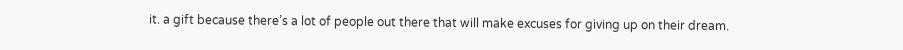it. a gift because there’s a lot of people out there that will make excuses for giving up on their dream.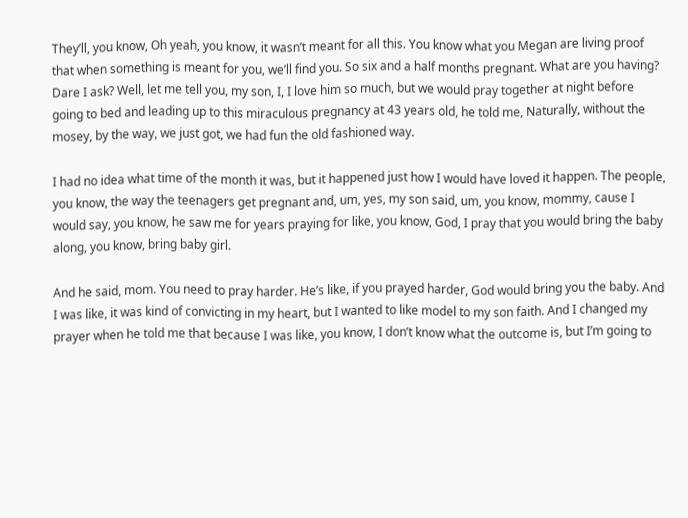They’ll, you know, Oh yeah, you know, it wasn’t meant for all this. You know what you Megan are living proof that when something is meant for you, we’ll find you. So six and a half months pregnant. What are you having? Dare I ask? Well, let me tell you, my son, I, I love him so much, but we would pray together at night before going to bed and leading up to this miraculous pregnancy at 43 years old, he told me, Naturally, without the mosey, by the way, we just got, we had fun the old fashioned way.

I had no idea what time of the month it was, but it happened just how I would have loved it happen. The people, you know, the way the teenagers get pregnant and, um, yes, my son said, um, you know, mommy, cause I would say, you know, he saw me for years praying for like, you know, God, I pray that you would bring the baby along, you know, bring baby girl.

And he said, mom. You need to pray harder. He’s like, if you prayed harder, God would bring you the baby. And I was like, it was kind of convicting in my heart, but I wanted to like model to my son faith. And I changed my prayer when he told me that because I was like, you know, I don’t know what the outcome is, but I’m going to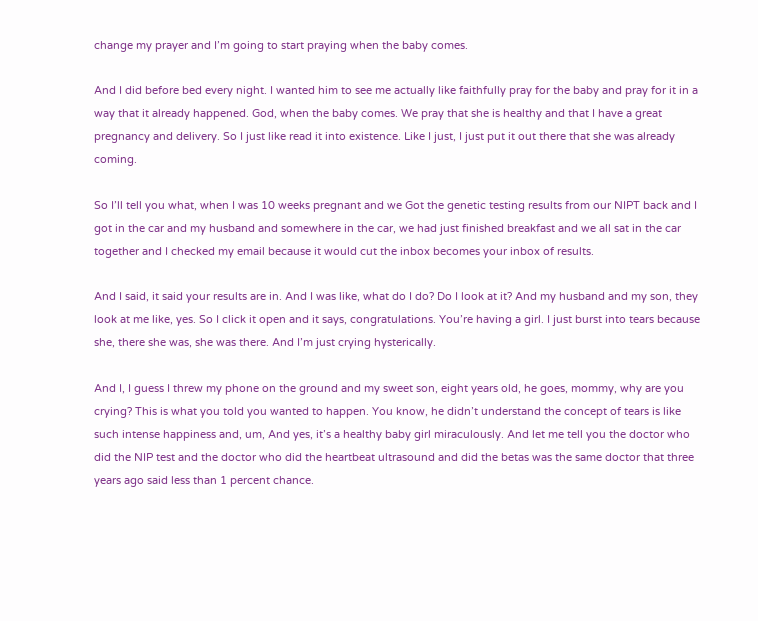change my prayer and I’m going to start praying when the baby comes.

And I did before bed every night. I wanted him to see me actually like faithfully pray for the baby and pray for it in a way that it already happened. God, when the baby comes. We pray that she is healthy and that I have a great pregnancy and delivery. So I just like read it into existence. Like I just, I just put it out there that she was already coming.

So I’ll tell you what, when I was 10 weeks pregnant and we Got the genetic testing results from our NIPT back and I got in the car and my husband and somewhere in the car, we had just finished breakfast and we all sat in the car together and I checked my email because it would cut the inbox becomes your inbox of results.

And I said, it said your results are in. And I was like, what do I do? Do I look at it? And my husband and my son, they look at me like, yes. So I click it open and it says, congratulations. You’re having a girl. I just burst into tears because she, there she was, she was there. And I’m just crying hysterically.

And I, I guess I threw my phone on the ground and my sweet son, eight years old, he goes, mommy, why are you crying? This is what you told you wanted to happen. You know, he didn’t understand the concept of tears is like such intense happiness and, um, And yes, it’s a healthy baby girl miraculously. And let me tell you the doctor who did the NIP test and the doctor who did the heartbeat ultrasound and did the betas was the same doctor that three years ago said less than 1 percent chance.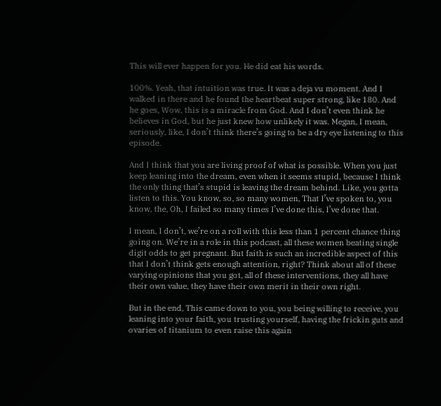This will ever happen for you. He did eat his words.

100%. Yeah, that intuition was true. It was a deja vu moment. And I walked in there and he found the heartbeat super strong, like 180. And he goes, Wow, this is a miracle from God. And I don’t even think he believes in God, but he just knew how unlikely it was. Megan, I mean, seriously, like, I don’t think there’s going to be a dry eye listening to this episode.

And I think that you are living proof of what is possible. When you just keep leaning into the dream, even when it seems stupid, because I think the only thing that’s stupid is leaving the dream behind. Like, you gotta listen to this. You know, so, so many women, That I’ve spoken to, you know, the, Oh, I failed so many times I’ve done this, I’ve done that.

I mean, I don’t, we’re on a roll with this less than 1 percent chance thing going on. We’re in a role in this podcast, all these women beating single digit odds to get pregnant. But faith is such an incredible aspect of this that I don’t think gets enough attention, right? Think about all of these varying opinions that you got, all of these interventions, they all have their own value, they have their own merit in their own right.

But in the end, This came down to you, you being willing to receive, you leaning into your faith, you trusting yourself, having the frickin guts and ovaries of titanium to even raise this again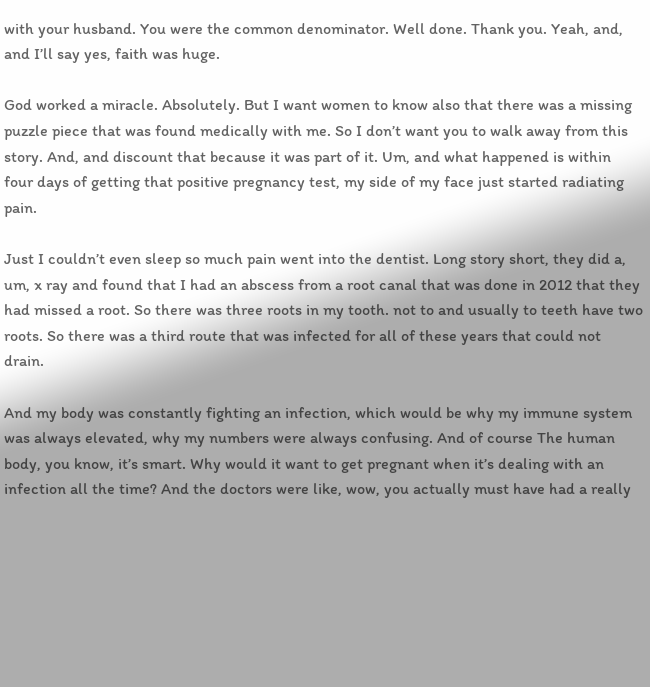with your husband. You were the common denominator. Well done. Thank you. Yeah, and, and I’ll say yes, faith was huge.

God worked a miracle. Absolutely. But I want women to know also that there was a missing puzzle piece that was found medically with me. So I don’t want you to walk away from this story. And, and discount that because it was part of it. Um, and what happened is within four days of getting that positive pregnancy test, my side of my face just started radiating pain.

Just I couldn’t even sleep so much pain went into the dentist. Long story short, they did a, um, x ray and found that I had an abscess from a root canal that was done in 2012 that they had missed a root. So there was three roots in my tooth. not to and usually to teeth have two roots. So there was a third route that was infected for all of these years that could not drain.

And my body was constantly fighting an infection, which would be why my immune system was always elevated, why my numbers were always confusing. And of course The human body, you know, it’s smart. Why would it want to get pregnant when it’s dealing with an infection all the time? And the doctors were like, wow, you actually must have had a really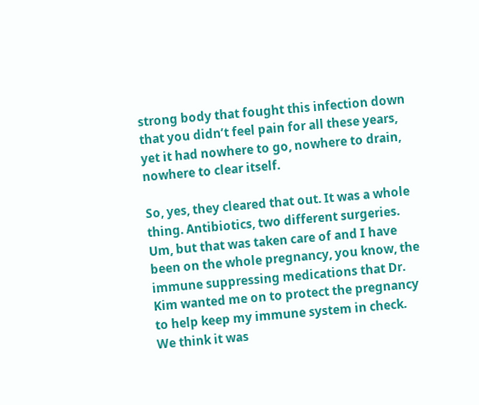strong body that fought this infection down that you didn’t feel pain for all these years, yet it had nowhere to go, nowhere to drain, nowhere to clear itself.

So, yes, they cleared that out. It was a whole thing. Antibiotics, two different surgeries. Um, but that was taken care of and I have been on the whole pregnancy, you know, the immune suppressing medications that Dr. Kim wanted me on to protect the pregnancy to help keep my immune system in check. We think it was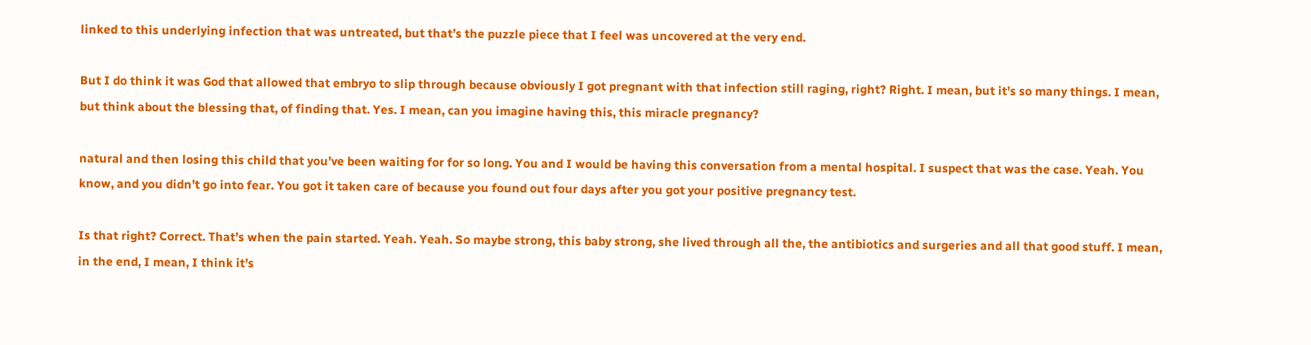linked to this underlying infection that was untreated, but that’s the puzzle piece that I feel was uncovered at the very end.

But I do think it was God that allowed that embryo to slip through because obviously I got pregnant with that infection still raging, right? Right. I mean, but it’s so many things. I mean, but think about the blessing that, of finding that. Yes. I mean, can you imagine having this, this miracle pregnancy?

natural and then losing this child that you’ve been waiting for for so long. You and I would be having this conversation from a mental hospital. I suspect that was the case. Yeah. You know, and you didn’t go into fear. You got it taken care of because you found out four days after you got your positive pregnancy test.

Is that right? Correct. That’s when the pain started. Yeah. Yeah. So maybe strong, this baby strong, she lived through all the, the antibiotics and surgeries and all that good stuff. I mean, in the end, I mean, I think it’s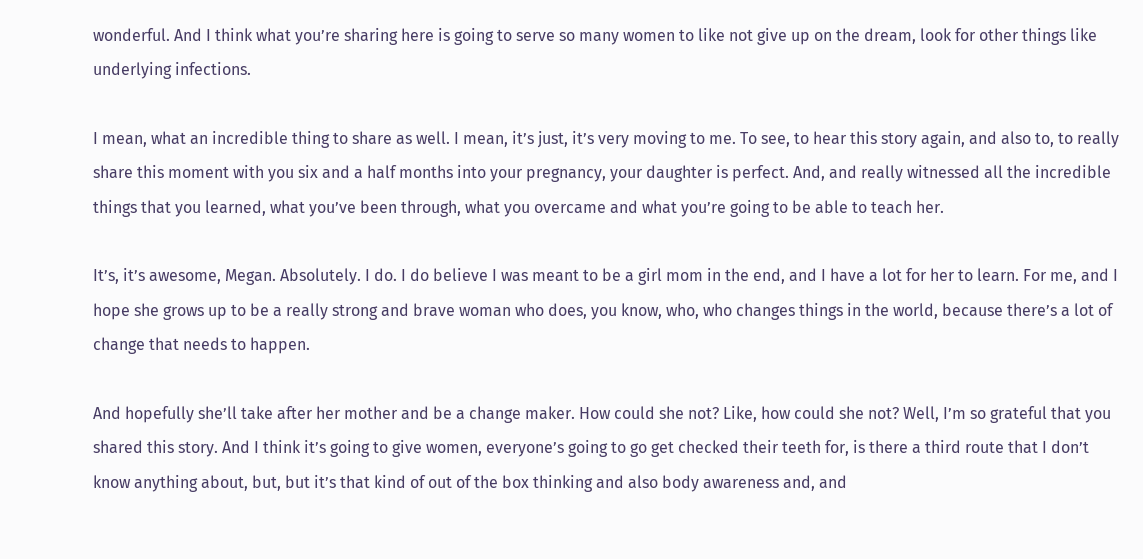wonderful. And I think what you’re sharing here is going to serve so many women to like not give up on the dream, look for other things like underlying infections.

I mean, what an incredible thing to share as well. I mean, it’s just, it’s very moving to me. To see, to hear this story again, and also to, to really share this moment with you six and a half months into your pregnancy, your daughter is perfect. And, and really witnessed all the incredible things that you learned, what you’ve been through, what you overcame and what you’re going to be able to teach her.

It’s, it’s awesome, Megan. Absolutely. I do. I do believe I was meant to be a girl mom in the end, and I have a lot for her to learn. For me, and I hope she grows up to be a really strong and brave woman who does, you know, who, who changes things in the world, because there’s a lot of change that needs to happen.

And hopefully she’ll take after her mother and be a change maker. How could she not? Like, how could she not? Well, I’m so grateful that you shared this story. And I think it’s going to give women, everyone’s going to go get checked their teeth for, is there a third route that I don’t know anything about, but, but it’s that kind of out of the box thinking and also body awareness and, and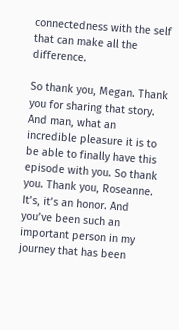connectedness with the self that can make all the difference.

So thank you, Megan. Thank you for sharing that story. And man, what an incredible pleasure it is to be able to finally have this episode with you. So thank you. Thank you, Roseanne. It’s, it’s an honor. And you’ve been such an important person in my journey that has been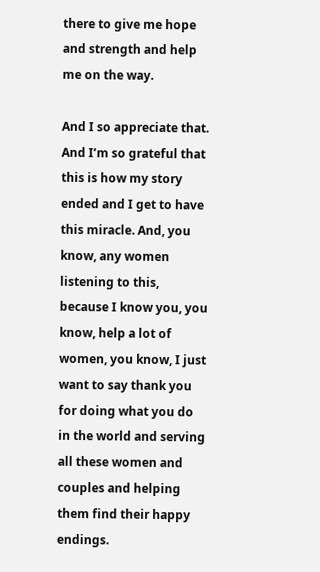there to give me hope and strength and help me on the way.

And I so appreciate that. And I’m so grateful that this is how my story ended and I get to have this miracle. And, you know, any women listening to this, because I know you, you know, help a lot of women, you know, I just want to say thank you for doing what you do in the world and serving all these women and couples and helping them find their happy endings.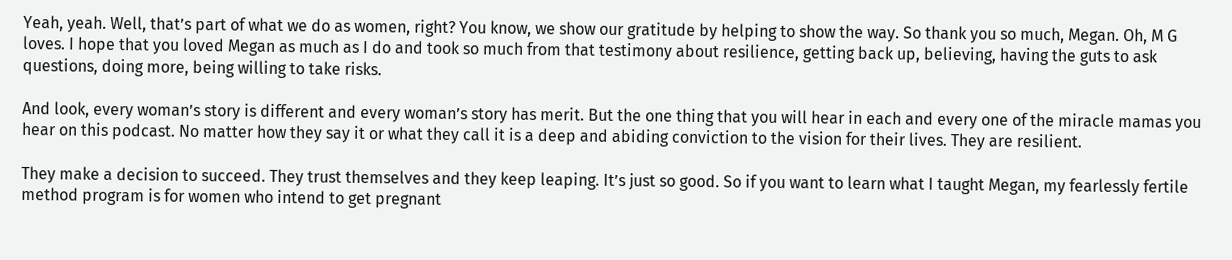Yeah, yeah. Well, that’s part of what we do as women, right? You know, we show our gratitude by helping to show the way. So thank you so much, Megan. Oh, M G loves. I hope that you loved Megan as much as I do and took so much from that testimony about resilience, getting back up, believing, having the guts to ask questions, doing more, being willing to take risks.

And look, every woman’s story is different and every woman’s story has merit. But the one thing that you will hear in each and every one of the miracle mamas you hear on this podcast. No matter how they say it or what they call it is a deep and abiding conviction to the vision for their lives. They are resilient.

They make a decision to succeed. They trust themselves and they keep leaping. It’s just so good. So if you want to learn what I taught Megan, my fearlessly fertile method program is for women who intend to get pregnant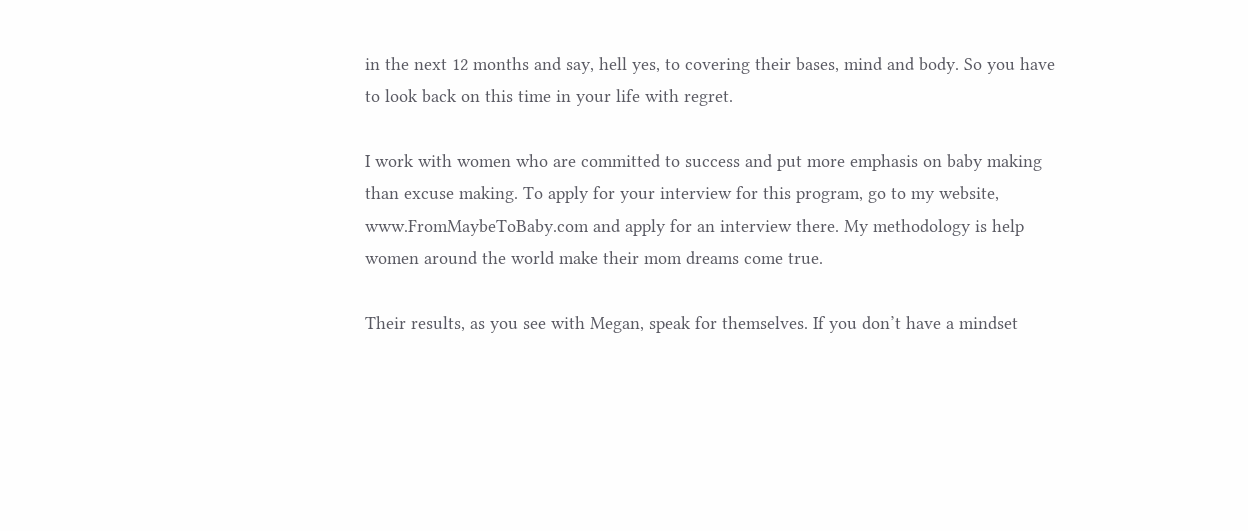in the next 12 months and say, hell yes, to covering their bases, mind and body. So you have to look back on this time in your life with regret.

I work with women who are committed to success and put more emphasis on baby making than excuse making. To apply for your interview for this program, go to my website, www.FromMaybeToBaby.com and apply for an interview there. My methodology is help women around the world make their mom dreams come true.

Their results, as you see with Megan, speak for themselves. If you don’t have a mindset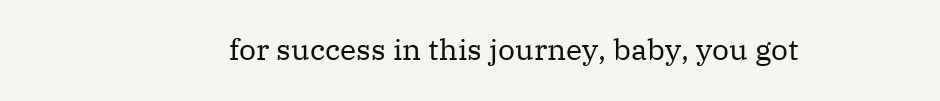for success in this journey, baby, you got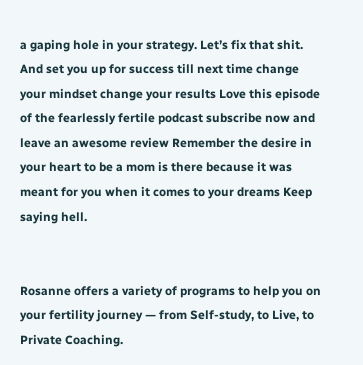a gaping hole in your strategy. Let’s fix that shit. And set you up for success till next time change your mindset change your results Love this episode of the fearlessly fertile podcast subscribe now and leave an awesome review Remember the desire in your heart to be a mom is there because it was meant for you when it comes to your dreams Keep saying hell.


Rosanne offers a variety of programs to help you on your fertility journey — from Self-study, to Live, to Private Coaching.